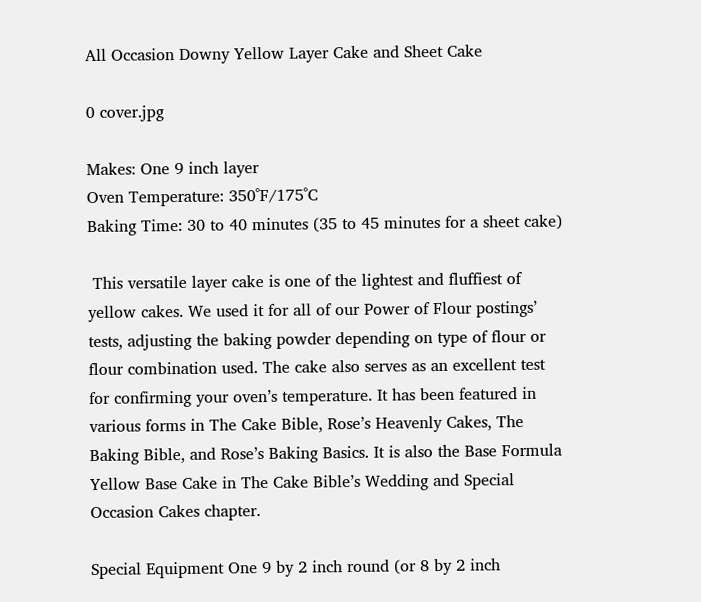All Occasion Downy Yellow Layer Cake and Sheet Cake

0 cover.jpg

Makes: One 9 inch layer
Oven Temperature: 350˚F/175˚C
Baking Time: 30 to 40 minutes (35 to 45 minutes for a sheet cake)

 This versatile layer cake is one of the lightest and fluffiest of yellow cakes. We used it for all of our Power of Flour postings’ tests, adjusting the baking powder depending on type of flour or flour combination used. The cake also serves as an excellent test for confirming your oven’s temperature. It has been featured in various forms in The Cake Bible, Rose’s Heavenly Cakes, The Baking Bible, and Rose’s Baking Basics. It is also the Base Formula Yellow Base Cake in The Cake Bible’s Wedding and Special Occasion Cakes chapter.

Special Equipment One 9 by 2 inch round (or 8 by 2 inch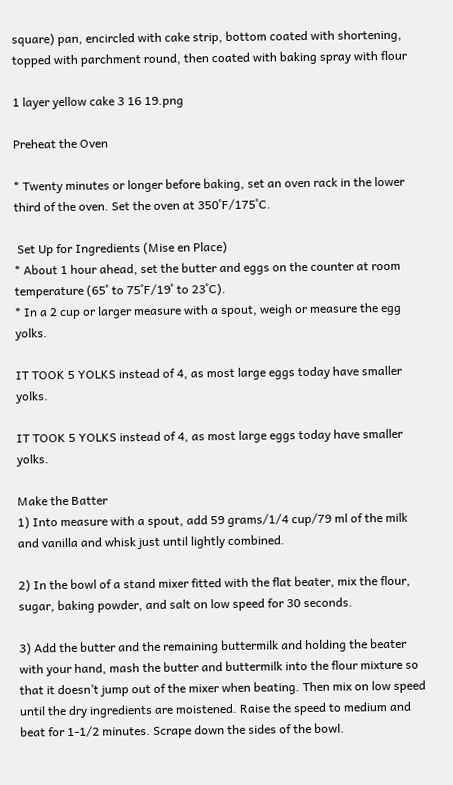square) pan, encircled with cake strip, bottom coated with shortening, topped with parchment round, then coated with baking spray with flour

1 layer yellow cake 3 16 19.png

Preheat the Oven

* Twenty minutes or longer before baking, set an oven rack in the lower third of the oven. Set the oven at 350˚F/175˚C.

 Set Up for Ingredients (Mise en Place)
* About 1 hour ahead, set the butter and eggs on the counter at room temperature (65˚ to 75˚F/19˚ to 23˚C).
* In a 2 cup or larger measure with a spout, weigh or measure the egg yolks.

IT TOOK 5 YOLKS instead of 4, as most large eggs today have smaller yolks.

IT TOOK 5 YOLKS instead of 4, as most large eggs today have smaller yolks.

Make the Batter
1) Into measure with a spout, add 59 grams/1/4 cup/79 ml of the milk and vanilla and whisk just until lightly combined.

2) In the bowl of a stand mixer fitted with the flat beater, mix the flour, sugar, baking powder, and salt on low speed for 30 seconds.

3) Add the butter and the remaining buttermilk and holding the beater with your hand, mash the butter and buttermilk into the flour mixture so that it doesn’t jump out of the mixer when beating. Then mix on low speed until the dry ingredients are moistened. Raise the speed to medium and beat for 1-1/2 minutes. Scrape down the sides of the bowl.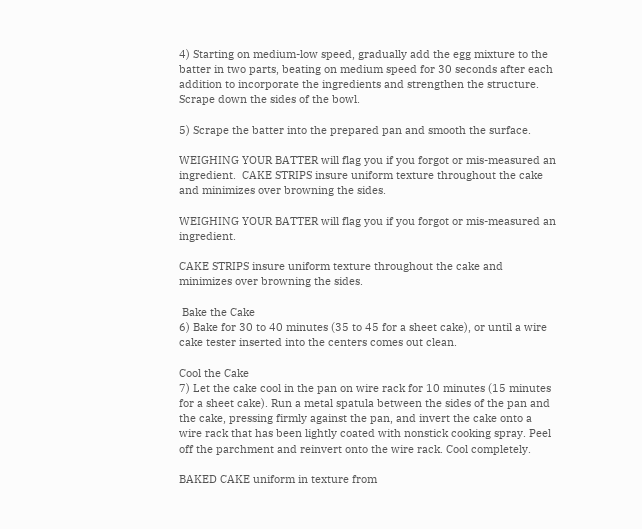4) Starting on medium-low speed, gradually add the egg mixture to the batter in two parts, beating on medium speed for 30 seconds after each addition to incorporate the ingredients and strengthen the structure. Scrape down the sides of the bowl.

5) Scrape the batter into the prepared pan and smooth the surface.

WEIGHING YOUR BATTER will flag you if you forgot or mis-measured an ingredient.  CAKE STRIPS insure uniform texture throughout the cake and minimizes over browning the sides.

WEIGHING YOUR BATTER will flag you if you forgot or mis-measured an ingredient.

CAKE STRIPS insure uniform texture throughout the cake and minimizes over browning the sides.

 Bake the Cake
6) Bake for 30 to 40 minutes (35 to 45 for a sheet cake), or until a wire cake tester inserted into the centers comes out clean.

Cool the Cake
7) Let the cake cool in the pan on wire rack for 10 minutes (15 minutes for a sheet cake). Run a metal spatula between the sides of the pan and the cake, pressing firmly against the pan, and invert the cake onto a wire rack that has been lightly coated with nonstick cooking spray. Peel off the parchment and reinvert onto the wire rack. Cool completely.

BAKED CAKE uniform in texture from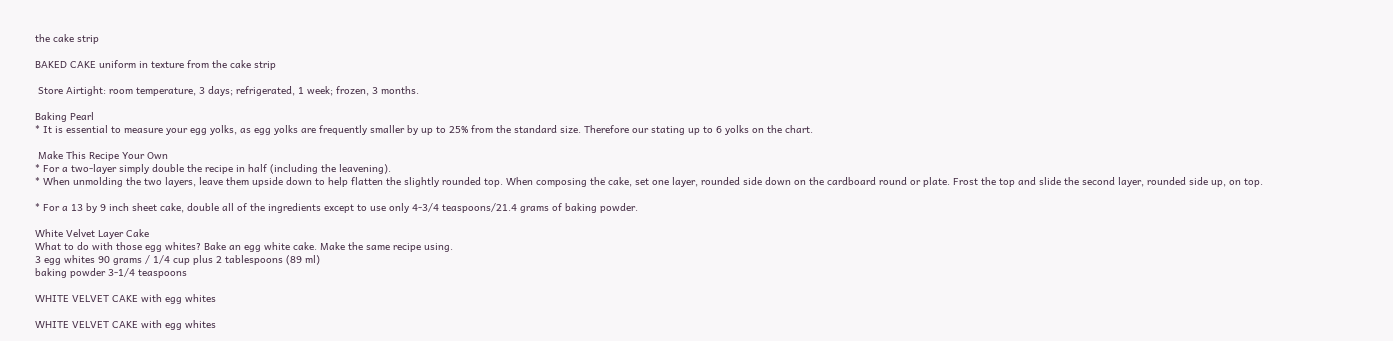the cake strip

BAKED CAKE uniform in texture from the cake strip

 Store Airtight: room temperature, 3 days; refrigerated, 1 week; frozen, 3 months.

Baking Pearl
* It is essential to measure your egg yolks, as egg yolks are frequently smaller by up to 25% from the standard size. Therefore our stating up to 6 yolks on the chart.

 Make This Recipe Your Own
* For a two-layer simply double the recipe in half (including the leavening).
* When unmolding the two layers, leave them upside down to help flatten the slightly rounded top. When composing the cake, set one layer, rounded side down on the cardboard round or plate. Frost the top and slide the second layer, rounded side up, on top.

* For a 13 by 9 inch sheet cake, double all of the ingredients except to use only 4-3/4 teaspoons/21.4 grams of baking powder.

White Velvet Layer Cake
What to do with those egg whites? Bake an egg white cake. Make the same recipe using.
3 egg whites 90 grams / 1/4 cup plus 2 tablespoons (89 ml)
baking powder 3-1/4 teaspoons

WHITE VELVET CAKE with egg whites

WHITE VELVET CAKE with egg whites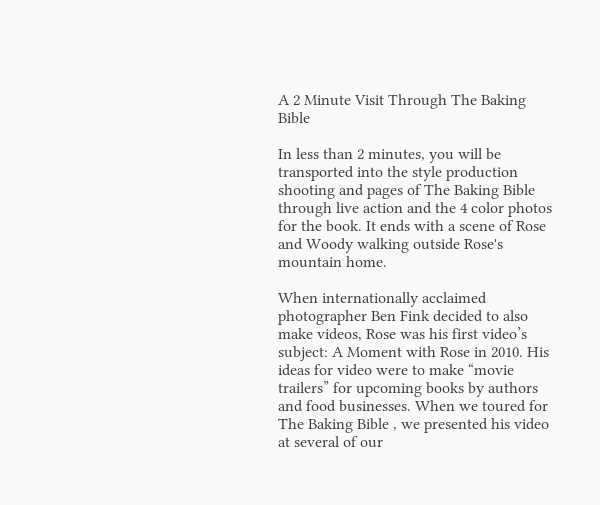A 2 Minute Visit Through The Baking Bible

In less than 2 minutes, you will be transported into the style production shooting and pages of The Baking Bible through live action and the 4 color photos for the book. It ends with a scene of Rose and Woody walking outside Rose's mountain home.

When internationally acclaimed photographer Ben Fink decided to also make videos, Rose was his first video’s subject: A Moment with Rose in 2010. His ideas for video were to make “movie trailers” for upcoming books by authors and food businesses. When we toured for The Baking Bible , we presented his video at several of our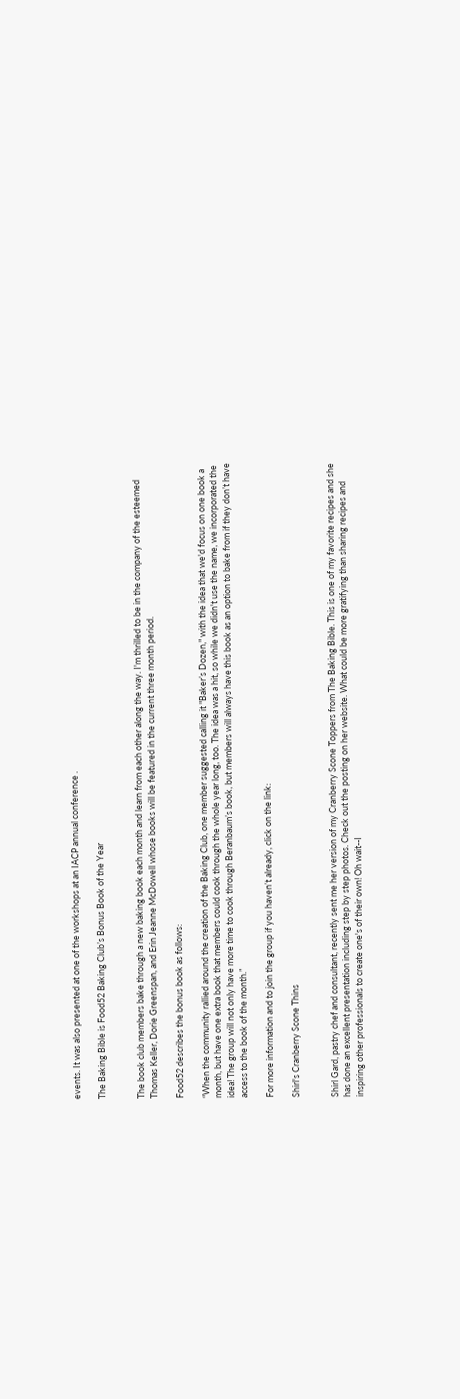events. It was also presented at one of the workshops at an IACP annual conference .

The Baking Bible is Food52 Baking Club’s Bonus Book of the Year


The book club members bake through a new baking book each month and learn from each other along the way. I'm thrilled to be in the company of the esteemed Thomas Keller, Dorie Greenspan, and Erin Jeanne McDowell whose books will be featured in the current three month period.

Food52 describes the bonus book as follows:

“When the community rallied around the creation of the Baking Club, one member suggested calling it "Baker’s Dozen," with the idea that we'd focus on one book a month, but have one extra book that members could cook through the whole year long, too. The idea was a hit, so while we didn't use the name, we incorporated the idea! The group will not only have more time to cook through Beranbaum’s book, but members will always have this book as an option to bake from if they don’t have access to the book of the month.”

For more information and to join the group if you haven’t already, click on the link:

Shirl's Cranberry Scone Thins


Shirl Gard, pastry chef and consultant, recently sent me her version of my Cranberry Scone Toppers from The Baking Bible. This is one of my favorite recipes and she has done an excellent presentation including step by step photos. Check out the posting on her website. What could be more gratifying than sharing recipes and inspiring other professionals to create one's of their own! Oh wait--I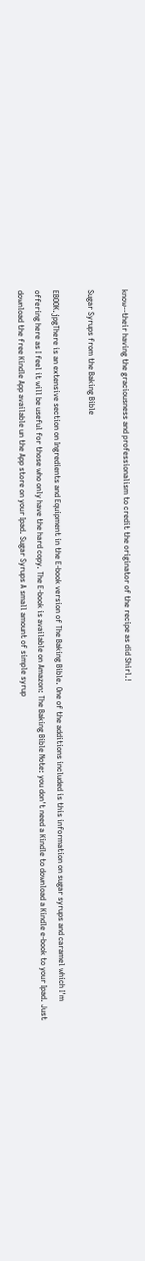know--their having the graciousness and professionalism to credit the originator of the recipe as did Shirl.!

Sugar Syrups from the Baking Bible

EBOOK.jpgThere is an extensive section on Ingredients and Equipment in the E-book version of The Baking Bible. One of the additions included is this information on sugar syrups and caramel which I'm offering here as I feel it will be useful for those who only have the hard copy. The E-book is available on Amazon: The Baking Bible Note: you don't need a Kindle to download a Kindle e-book to your Ipad. Just download the free Kindle App available un the App store on your Ipad. Sugar Syrups A small amount of simple syrup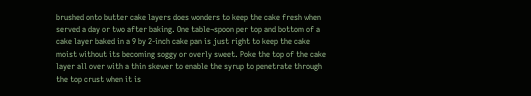brushed onto butter cake layers does wonders to keep the cake fresh when served a day or two after baking. One table¬spoon per top and bottom of a cake layer baked in a 9 by 2-inch cake pan is just right to keep the cake moist without its becoming soggy or overly sweet. Poke the top of the cake layer all over with a thin skewer to enable the syrup to penetrate through the top crust when it is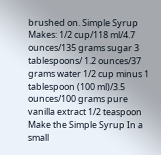brushed on. Simple Syrup Makes: 1/2 cup/118 ml/4.7 ounces/135 grams sugar 3 tablespoons/ 1.2 ounces/37 grams water 1/2 cup minus 1 tablespoon (100 ml)/3.5 ounces/100 grams pure vanilla extract 1/2 teaspoon Make the Simple Syrup In a small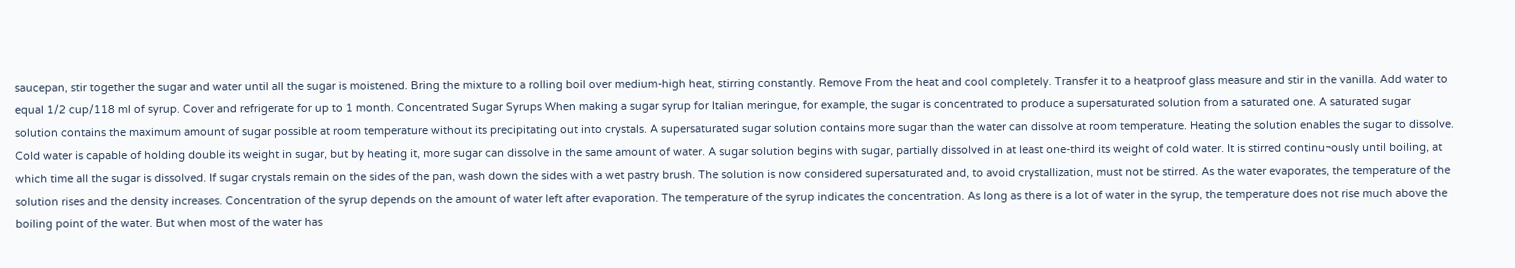saucepan, stir together the sugar and water until all the sugar is moistened. Bring the mixture to a rolling boil over medium-high heat, stirring constantly. Remove From the heat and cool completely. Transfer it to a heatproof glass measure and stir in the vanilla. Add water to equal 1/2 cup/118 ml of syrup. Cover and refrigerate for up to 1 month. Concentrated Sugar Syrups When making a sugar syrup for Italian meringue, for example, the sugar is concentrated to produce a supersaturated solution from a saturated one. A saturated sugar solution contains the maximum amount of sugar possible at room temperature without its precipitating out into crystals. A supersaturated sugar solution contains more sugar than the water can dissolve at room temperature. Heating the solution enables the sugar to dissolve. Cold water is capable of holding double its weight in sugar, but by heating it, more sugar can dissolve in the same amount of water. A sugar solution begins with sugar, partially dissolved in at least one-third its weight of cold water. It is stirred continu¬ously until boiling, at which time all the sugar is dissolved. If sugar crystals remain on the sides of the pan, wash down the sides with a wet pastry brush. The solution is now considered supersaturated and, to avoid crystallization, must not be stirred. As the water evaporates, the temperature of the solution rises and the density increases. Concentration of the syrup depends on the amount of water left after evaporation. The temperature of the syrup indicates the concentration. As long as there is a lot of water in the syrup, the temperature does not rise much above the boiling point of the water. But when most of the water has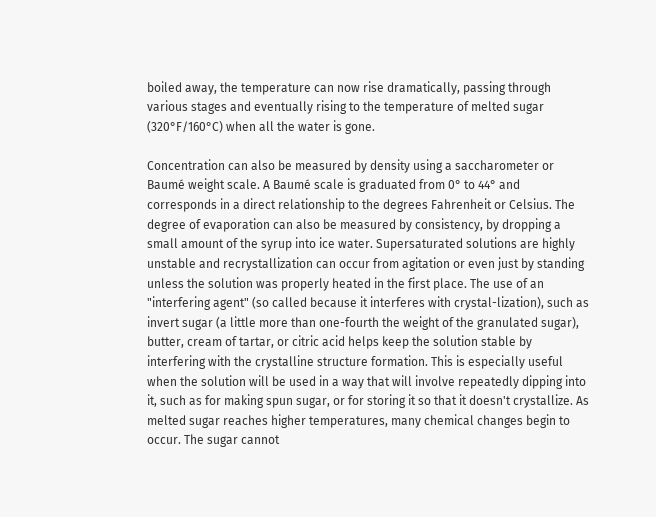boiled away, the temperature can now rise dramatically, passing through various stages and eventually rising to the temperature of melted sugar (320°F/160°C) when all the water is gone.

Concentration can also be measured by density using a saccharometer or Baumé weight scale. A Baumé scale is graduated from 0° to 44° and corresponds in a direct relationship to the degrees Fahrenheit or Celsius. The degree of evaporation can also be measured by consistency, by dropping a small amount of the syrup into ice water. Supersaturated solutions are highly unstable and recrystallization can occur from agitation or even just by standing unless the solution was properly heated in the first place. The use of an "interfering agent" (so called because it interferes with crystal-lization), such as invert sugar (a little more than one-fourth the weight of the granulated sugar), butter, cream of tartar, or citric acid helps keep the solution stable by interfering with the crystalline structure formation. This is especially useful when the solution will be used in a way that will involve repeatedly dipping into it, such as for making spun sugar, or for storing it so that it doesn't crystallize. As melted sugar reaches higher temperatures, many chemical changes begin to occur. The sugar cannot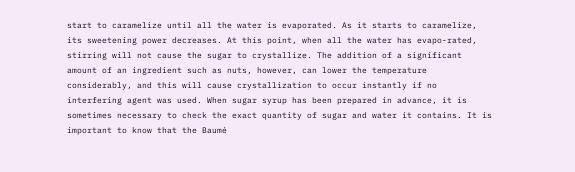start to caramelize until all the water is evaporated. As it starts to caramelize, its sweetening power decreases. At this point, when all the water has evapo-rated, stirring will not cause the sugar to crystallize. The addition of a significant amount of an ingredient such as nuts, however, can lower the temperature considerably, and this will cause crystallization to occur instantly if no interfering agent was used. When sugar syrup has been prepared in advance, it is sometimes necessary to check the exact quantity of sugar and water it contains. It is important to know that the Baumé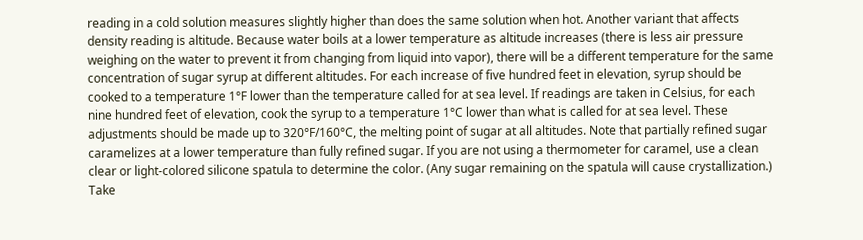reading in a cold solution measures slightly higher than does the same solution when hot. Another variant that affects density reading is altitude. Because water boils at a lower temperature as altitude increases (there is less air pressure weighing on the water to prevent it from changing from liquid into vapor), there will be a different temperature for the same concentration of sugar syrup at different altitudes. For each increase of five hundred feet in elevation, syrup should be cooked to a temperature 1°F lower than the temperature called for at sea level. If readings are taken in Celsius, for each nine hundred feet of elevation, cook the syrup to a temperature 1°C lower than what is called for at sea level. These adjustments should be made up to 320°F/160°C, the melting point of sugar at all altitudes. Note that partially refined sugar caramelizes at a lower temperature than fully refined sugar. If you are not using a thermometer for caramel, use a clean clear or light-colored silicone spatula to determine the color. (Any sugar remaining on the spatula will cause crystallization.) Take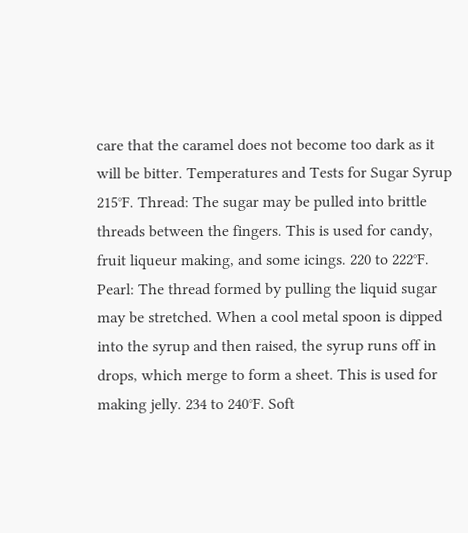care that the caramel does not become too dark as it will be bitter. Temperatures and Tests for Sugar Syrup 215°F. Thread: The sugar may be pulled into brittle threads between the fingers. This is used for candy, fruit liqueur making, and some icings. 220 to 222°F. Pearl: The thread formed by pulling the liquid sugar may be stretched. When a cool metal spoon is dipped into the syrup and then raised, the syrup runs off in drops, which merge to form a sheet. This is used for making jelly. 234 to 240°F. Soft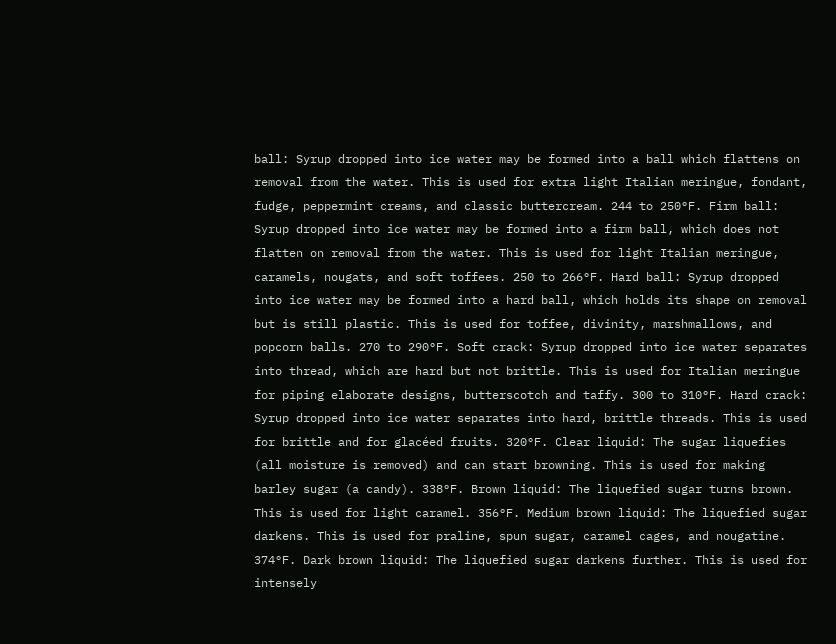ball: Syrup dropped into ice water may be formed into a ball which flattens on removal from the water. This is used for extra light Italian meringue, fondant, fudge, peppermint creams, and classic buttercream. 244 to 250°F. Firm ball: Syrup dropped into ice water may be formed into a firm ball, which does not flatten on removal from the water. This is used for light Italian meringue, caramels, nougats, and soft toffees. 250 to 266°F. Hard ball: Syrup dropped into ice water may be formed into a hard ball, which holds its shape on removal but is still plastic. This is used for toffee, divinity, marshmallows, and popcorn balls. 270 to 290°F. Soft crack: Syrup dropped into ice water separates into thread, which are hard but not brittle. This is used for Italian meringue for piping elaborate designs, butterscotch and taffy. 300 to 310°F. Hard crack: Syrup dropped into ice water separates into hard, brittle threads. This is used for brittle and for glacéed fruits. 320°F. Clear liquid: The sugar liquefies (all moisture is removed) and can start browning. This is used for making barley sugar (a candy). 338°F. Brown liquid: The liquefied sugar turns brown. This is used for light caramel. 356°F. Medium brown liquid: The liquefied sugar darkens. This is used for praline, spun sugar, caramel cages, and nougatine. 374°F. Dark brown liquid: The liquefied sugar darkens further. This is used for intensely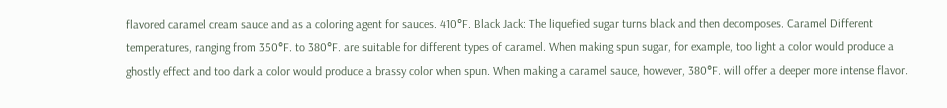flavored caramel cream sauce and as a coloring agent for sauces. 410°F. Black Jack: The liquefied sugar turns black and then decomposes. Caramel Different temperatures, ranging from 350°F. to 380°F. are suitable for different types of caramel. When making spun sugar, for example, too light a color would produce a ghostly effect and too dark a color would produce a brassy color when spun. When making a caramel sauce, however, 380°F. will offer a deeper more intense flavor.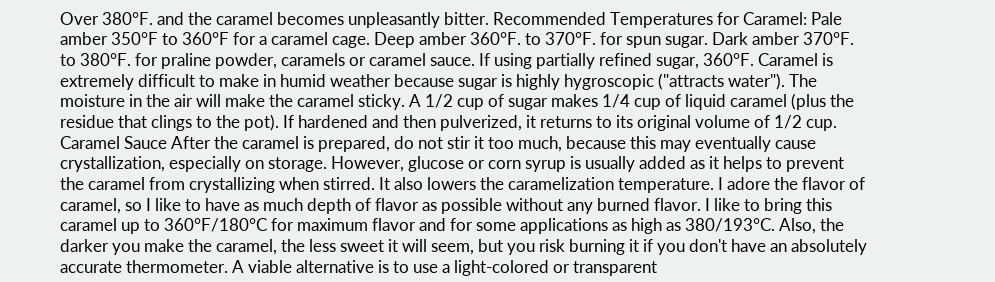Over 380°F. and the caramel becomes unpleasantly bitter. Recommended Temperatures for Caramel: Pale amber 350°F to 360°F for a caramel cage. Deep amber 360°F. to 370°F. for spun sugar. Dark amber 370°F. to 380°F. for praline powder, caramels or caramel sauce. If using partially refined sugar, 360°F. Caramel is extremely difficult to make in humid weather because sugar is highly hygroscopic ("attracts water"). The moisture in the air will make the caramel sticky. A 1/2 cup of sugar makes 1/4 cup of liquid caramel (plus the residue that clings to the pot). If hardened and then pulverized, it returns to its original volume of 1/2 cup. Caramel Sauce After the caramel is prepared, do not stir it too much, because this may eventually cause crystallization, especially on storage. However, glucose or corn syrup is usually added as it helps to prevent the caramel from crystallizing when stirred. It also lowers the caramelization temperature. I adore the flavor of caramel, so I like to have as much depth of flavor as possible without any burned flavor. I like to bring this caramel up to 360°F/180°C for maximum flavor and for some applications as high as 380/193°C. Also, the darker you make the caramel, the less sweet it will seem, but you risk burning it if you don't have an absolutely accurate thermometer. A viable alternative is to use a light-colored or transparent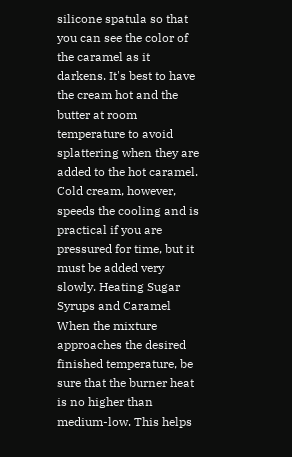silicone spatula so that you can see the color of the caramel as it darkens. It's best to have the cream hot and the butter at room temperature to avoid splattering when they are added to the hot caramel. Cold cream, however, speeds the cooling and is practical if you are pressured for time, but it must be added very slowly. Heating Sugar Syrups and Caramel When the mixture approaches the desired finished temperature, be sure that the burner heat is no higher than medium-low. This helps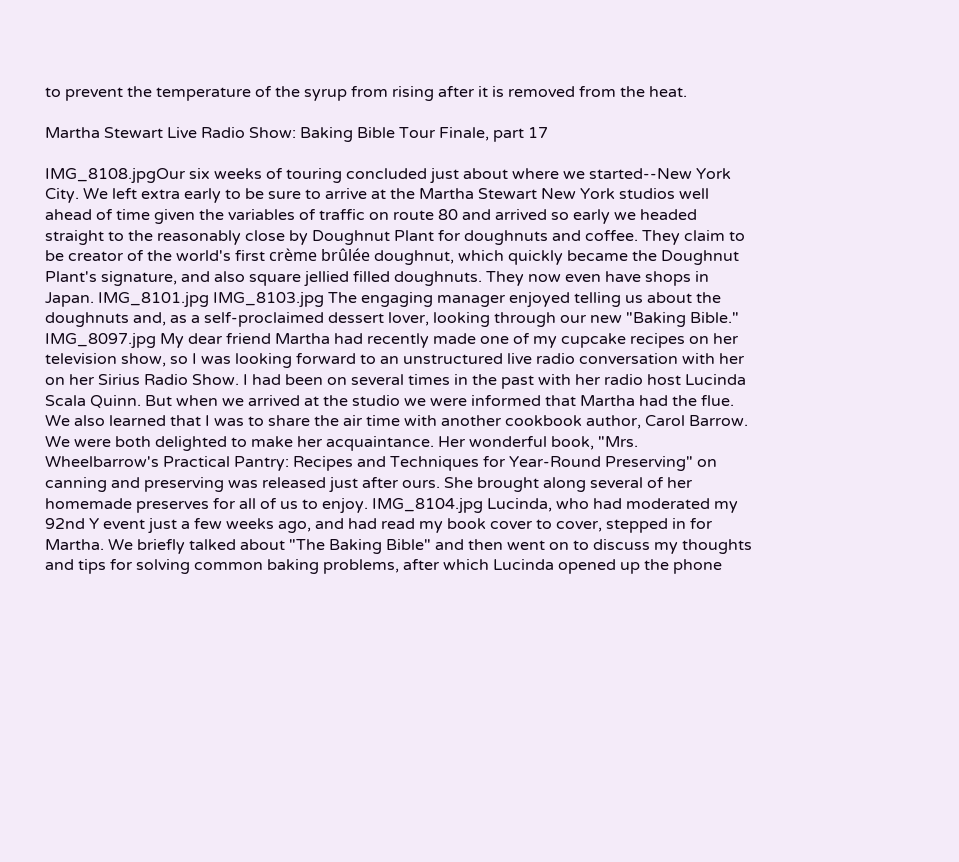to prevent the temperature of the syrup from rising after it is removed from the heat.

Martha Stewart Live Radio Show: Baking Bible Tour Finale, part 17

IMG_8108.jpgOur six weeks of touring concluded just about where we started--New York City. We left extra early to be sure to arrive at the Martha Stewart New York studios well ahead of time given the variables of traffic on route 80 and arrived so early we headed straight to the reasonably close by Doughnut Plant for doughnuts and coffee. They claim to be creator of the world's first crème brûlée doughnut, which quickly became the Doughnut Plant's signature, and also square jellied filled doughnuts. They now even have shops in Japan. IMG_8101.jpg IMG_8103.jpg The engaging manager enjoyed telling us about the doughnuts and, as a self-proclaimed dessert lover, looking through our new "Baking Bible." IMG_8097.jpg My dear friend Martha had recently made one of my cupcake recipes on her television show, so I was looking forward to an unstructured live radio conversation with her on her Sirius Radio Show. I had been on several times in the past with her radio host Lucinda Scala Quinn. But when we arrived at the studio we were informed that Martha had the flue. We also learned that I was to share the air time with another cookbook author, Carol Barrow. We were both delighted to make her acquaintance. Her wonderful book, "Mrs. Wheelbarrow's Practical Pantry: Recipes and Techniques for Year-Round Preserving" on canning and preserving was released just after ours. She brought along several of her homemade preserves for all of us to enjoy. IMG_8104.jpg Lucinda, who had moderated my 92nd Y event just a few weeks ago, and had read my book cover to cover, stepped in for Martha. We briefly talked about "The Baking Bible" and then went on to discuss my thoughts and tips for solving common baking problems, after which Lucinda opened up the phone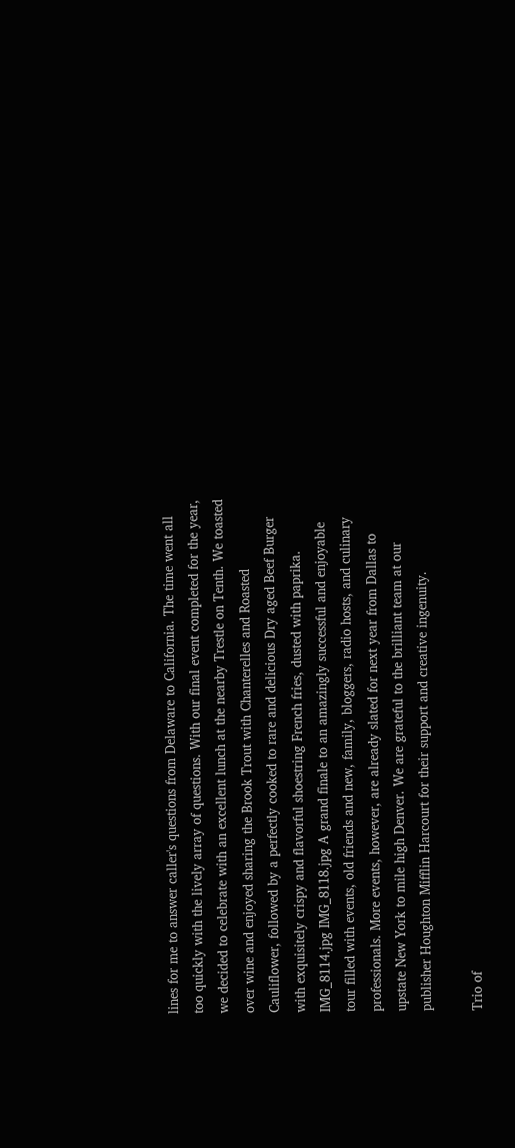lines for me to answer caller's questions from Delaware to California. The time went all too quickly with the lively array of questions. With our final event completed for the year, we decided to celebrate with an excellent lunch at the nearby Trestle on Tenth. We toasted over wine and enjoyed sharing the Brook Trout with Chanterelles and Roasted Cauliflower, followed by a perfectly cooked to rare and delicious Dry aged Beef Burger with exquisitely crispy and flavorful shoestring French fries, dusted with paprika. IMG_8114.jpg IMG_8118.jpg A grand finale to an amazingly successful and enjoyable tour filled with events, old friends and new, family, bloggers, radio hosts, and culinary professionals. More events, however, are already slated for next year from Dallas to upstate New York to mile high Denver. We are grateful to the brilliant team at our publisher Houghton Mifflin Harcourt for their support and creative ingenuity.

Trio of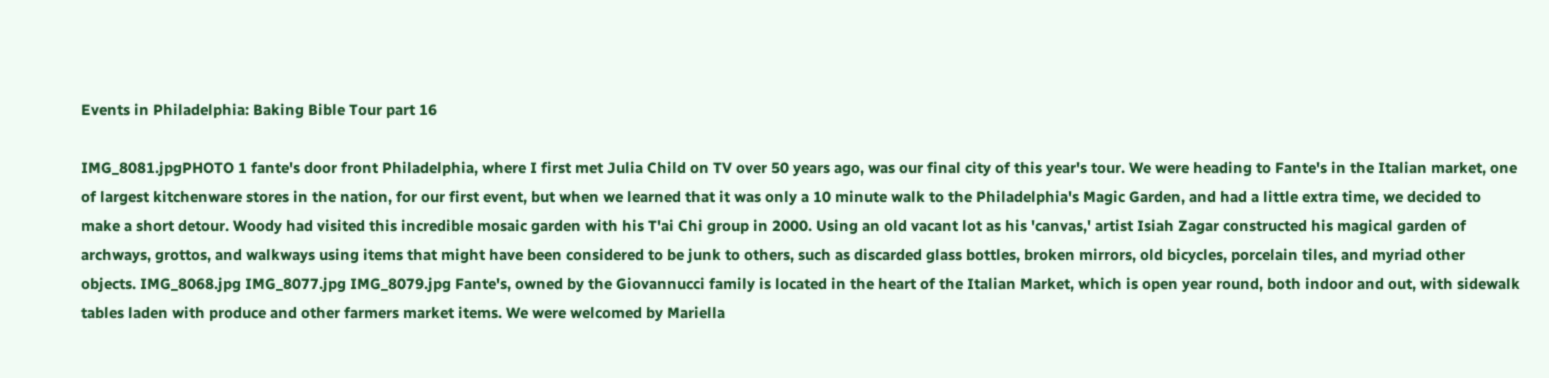Events in Philadelphia: Baking Bible Tour part 16

IMG_8081.jpgPHOTO 1 fante's door front Philadelphia, where I first met Julia Child on TV over 50 years ago, was our final city of this year's tour. We were heading to Fante's in the Italian market, one of largest kitchenware stores in the nation, for our first event, but when we learned that it was only a 10 minute walk to the Philadelphia's Magic Garden, and had a little extra time, we decided to make a short detour. Woody had visited this incredible mosaic garden with his T'ai Chi group in 2000. Using an old vacant lot as his 'canvas,' artist Isiah Zagar constructed his magical garden of archways, grottos, and walkways using items that might have been considered to be junk to others, such as discarded glass bottles, broken mirrors, old bicycles, porcelain tiles, and myriad other objects. IMG_8068.jpg IMG_8077.jpg IMG_8079.jpg Fante's, owned by the Giovannucci family is located in the heart of the Italian Market, which is open year round, both indoor and out, with sidewalk tables laden with produce and other farmers market items. We were welcomed by Mariella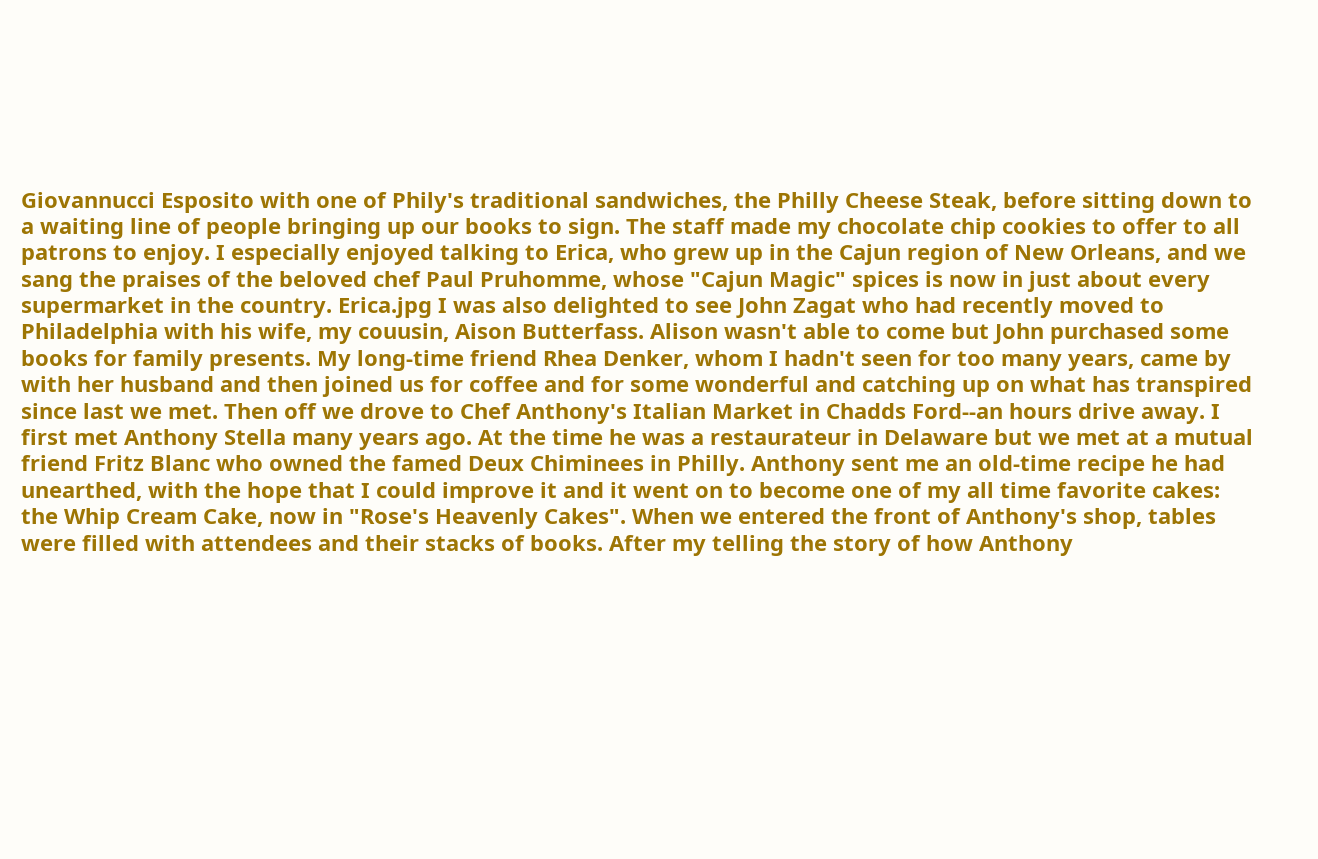Giovannucci Esposito with one of Phily's traditional sandwiches, the Philly Cheese Steak, before sitting down to a waiting line of people bringing up our books to sign. The staff made my chocolate chip cookies to offer to all patrons to enjoy. I especially enjoyed talking to Erica, who grew up in the Cajun region of New Orleans, and we sang the praises of the beloved chef Paul Pruhomme, whose "Cajun Magic" spices is now in just about every supermarket in the country. Erica.jpg I was also delighted to see John Zagat who had recently moved to Philadelphia with his wife, my couusin, Aison Butterfass. Alison wasn't able to come but John purchased some books for family presents. My long-time friend Rhea Denker, whom I hadn't seen for too many years, came by with her husband and then joined us for coffee and for some wonderful and catching up on what has transpired since last we met. Then off we drove to Chef Anthony's Italian Market in Chadds Ford--an hours drive away. I first met Anthony Stella many years ago. At the time he was a restaurateur in Delaware but we met at a mutual friend Fritz Blanc who owned the famed Deux Chiminees in Philly. Anthony sent me an old-time recipe he had unearthed, with the hope that I could improve it and it went on to become one of my all time favorite cakes: the Whip Cream Cake, now in "Rose's Heavenly Cakes". When we entered the front of Anthony's shop, tables were filled with attendees and their stacks of books. After my telling the story of how Anthony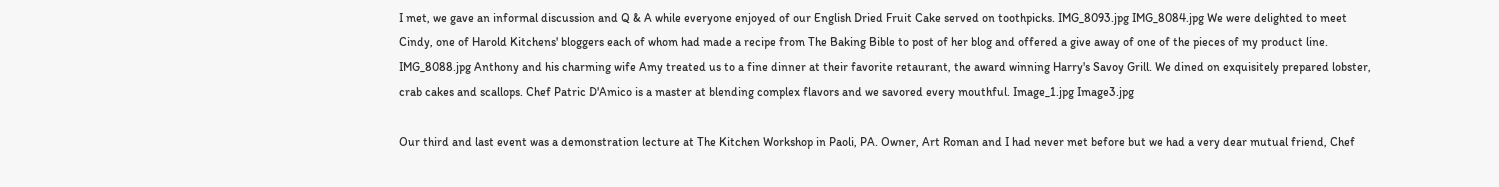I met, we gave an informal discussion and Q & A while everyone enjoyed of our English Dried Fruit Cake served on toothpicks. IMG_8093.jpg IMG_8084.jpg We were delighted to meet Cindy, one of Harold Kitchens' bloggers each of whom had made a recipe from The Baking Bible to post of her blog and offered a give away of one of the pieces of my product line. IMG_8088.jpg Anthony and his charming wife Amy treated us to a fine dinner at their favorite retaurant, the award winning Harry's Savoy Grill. We dined on exquisitely prepared lobster, crab cakes and scallops. Chef Patric D'Amico is a master at blending complex flavors and we savored every mouthful. Image_1.jpg Image3.jpg

Our third and last event was a demonstration lecture at The Kitchen Workshop in Paoli, PA. Owner, Art Roman and I had never met before but we had a very dear mutual friend, Chef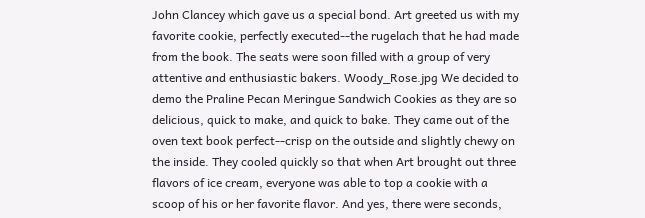John Clancey which gave us a special bond. Art greeted us with my favorite cookie, perfectly executed--the rugelach that he had made from the book. The seats were soon filled with a group of very attentive and enthusiastic bakers. Woody_Rose.jpg We decided to demo the Praline Pecan Meringue Sandwich Cookies as they are so delicious, quick to make, and quick to bake. They came out of the oven text book perfect--crisp on the outside and slightly chewy on the inside. They cooled quickly so that when Art brought out three flavors of ice cream, everyone was able to top a cookie with a scoop of his or her favorite flavor. And yes, there were seconds,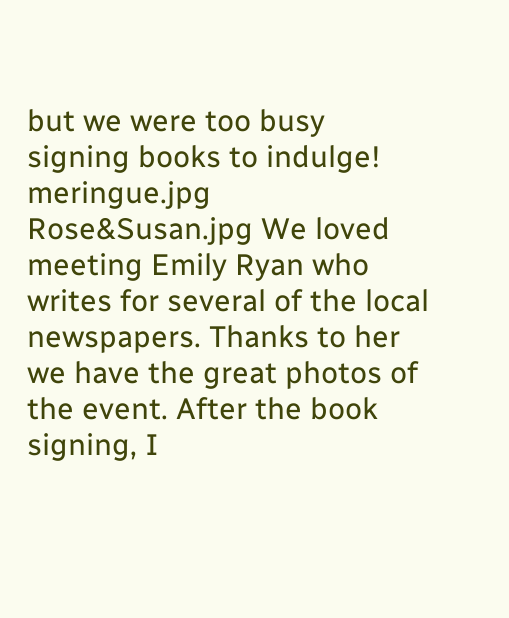but we were too busy signing books to indulge! meringue.jpg Rose&Susan.jpg We loved meeting Emily Ryan who writes for several of the local newspapers. Thanks to her we have the great photos of the event. After the book signing, I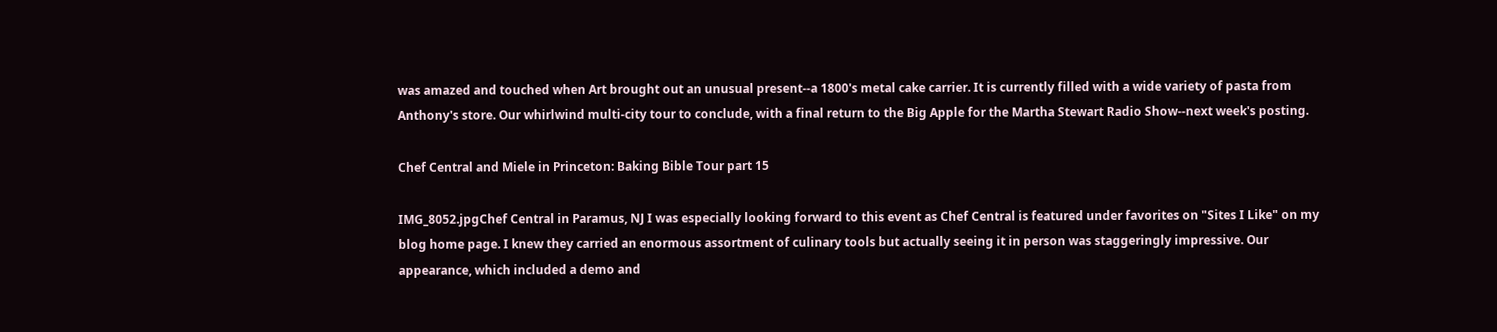was amazed and touched when Art brought out an unusual present--a 1800's metal cake carrier. It is currently filled with a wide variety of pasta from Anthony's store. Our whirlwind multi-city tour to conclude, with a final return to the Big Apple for the Martha Stewart Radio Show--next week's posting.

Chef Central and Miele in Princeton: Baking Bible Tour part 15

IMG_8052.jpgChef Central in Paramus, NJ I was especially looking forward to this event as Chef Central is featured under favorites on "Sites I Like" on my blog home page. I knew they carried an enormous assortment of culinary tools but actually seeing it in person was staggeringly impressive. Our appearance, which included a demo and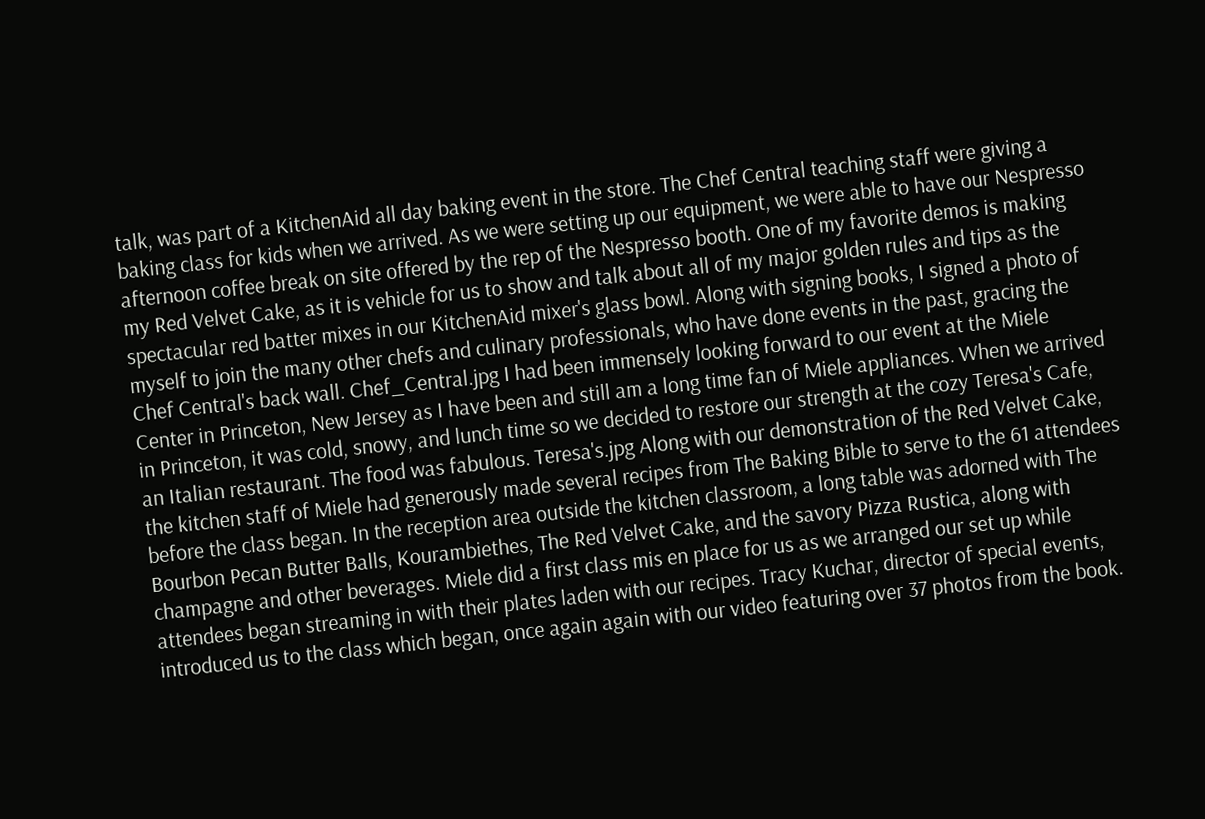talk, was part of a KitchenAid all day baking event in the store. The Chef Central teaching staff were giving a baking class for kids when we arrived. As we were setting up our equipment, we were able to have our Nespresso afternoon coffee break on site offered by the rep of the Nespresso booth. One of my favorite demos is making my Red Velvet Cake, as it is vehicle for us to show and talk about all of my major golden rules and tips as the spectacular red batter mixes in our KitchenAid mixer's glass bowl. Along with signing books, I signed a photo of myself to join the many other chefs and culinary professionals, who have done events in the past, gracing the Chef Central's back wall. Chef_Central.jpg I had been immensely looking forward to our event at the Miele Center in Princeton, New Jersey as I have been and still am a long time fan of Miele appliances. When we arrived in Princeton, it was cold, snowy, and lunch time so we decided to restore our strength at the cozy Teresa's Cafe, an Italian restaurant. The food was fabulous. Teresa's.jpg Along with our demonstration of the Red Velvet Cake, the kitchen staff of Miele had generously made several recipes from The Baking Bible to serve to the 61 attendees before the class began. In the reception area outside the kitchen classroom, a long table was adorned with The Bourbon Pecan Butter Balls, Kourambiethes, The Red Velvet Cake, and the savory Pizza Rustica, along with champagne and other beverages. Miele did a first class mis en place for us as we arranged our set up while attendees began streaming in with their plates laden with our recipes. Tracy Kuchar, director of special events, introduced us to the class which began, once again again with our video featuring over 37 photos from the book.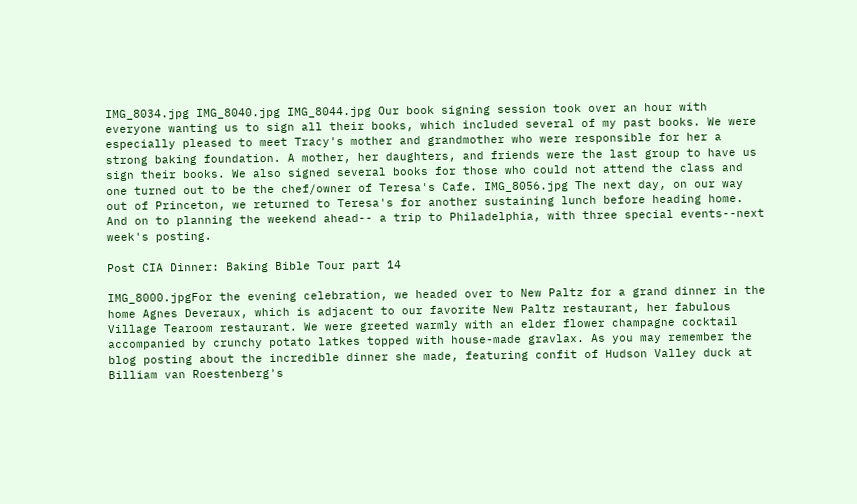IMG_8034.jpg IMG_8040.jpg IMG_8044.jpg Our book signing session took over an hour with everyone wanting us to sign all their books, which included several of my past books. We were especially pleased to meet Tracy's mother and grandmother who were responsible for her a strong baking foundation. A mother, her daughters, and friends were the last group to have us sign their books. We also signed several books for those who could not attend the class and one turned out to be the chef/owner of Teresa's Cafe. IMG_8056.jpg The next day, on our way out of Princeton, we returned to Teresa's for another sustaining lunch before heading home. And on to planning the weekend ahead-- a trip to Philadelphia, with three special events--next week's posting.

Post CIA Dinner: Baking Bible Tour part 14

IMG_8000.jpgFor the evening celebration, we headed over to New Paltz for a grand dinner in the home Agnes Deveraux, which is adjacent to our favorite New Paltz restaurant, her fabulous Village Tearoom restaurant. We were greeted warmly with an elder flower champagne cocktail accompanied by crunchy potato latkes topped with house-made gravlax. As you may remember the blog posting about the incredible dinner she made, featuring confit of Hudson Valley duck at Billiam van Roestenberg's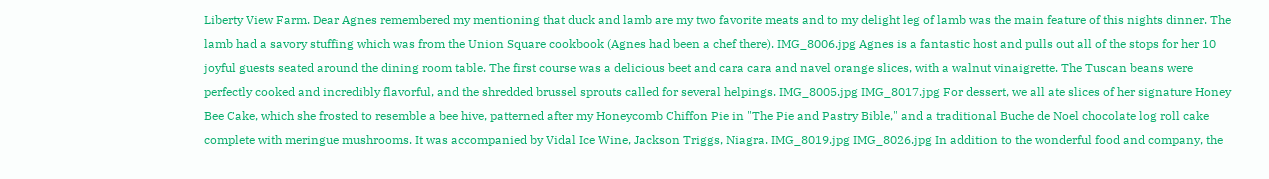Liberty View Farm. Dear Agnes remembered my mentioning that duck and lamb are my two favorite meats and to my delight leg of lamb was the main feature of this nights dinner. The lamb had a savory stuffing which was from the Union Square cookbook (Agnes had been a chef there). IMG_8006.jpg Agnes is a fantastic host and pulls out all of the stops for her 10 joyful guests seated around the dining room table. The first course was a delicious beet and cara cara and navel orange slices, with a walnut vinaigrette. The Tuscan beans were perfectly cooked and incredibly flavorful, and the shredded brussel sprouts called for several helpings. IMG_8005.jpg IMG_8017.jpg For dessert, we all ate slices of her signature Honey Bee Cake, which she frosted to resemble a bee hive, patterned after my Honeycomb Chiffon Pie in "The Pie and Pastry Bible," and a traditional Buche de Noel chocolate log roll cake complete with meringue mushrooms. It was accompanied by Vidal Ice Wine, Jackson Triggs, Niagra. IMG_8019.jpg IMG_8026.jpg In addition to the wonderful food and company, the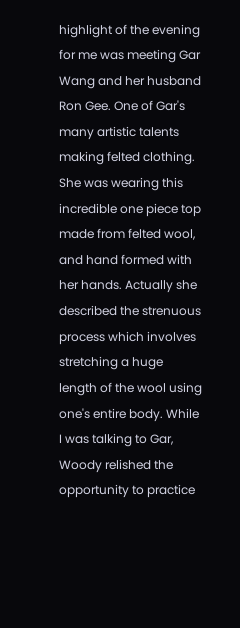highlight of the evening for me was meeting Gar Wang and her husband Ron Gee. One of Gar's many artistic talents making felted clothing. She was wearing this incredible one piece top made from felted wool, and hand formed with her hands. Actually she described the strenuous process which involves stretching a huge length of the wool using one's entire body. While I was talking to Gar, Woody relished the opportunity to practice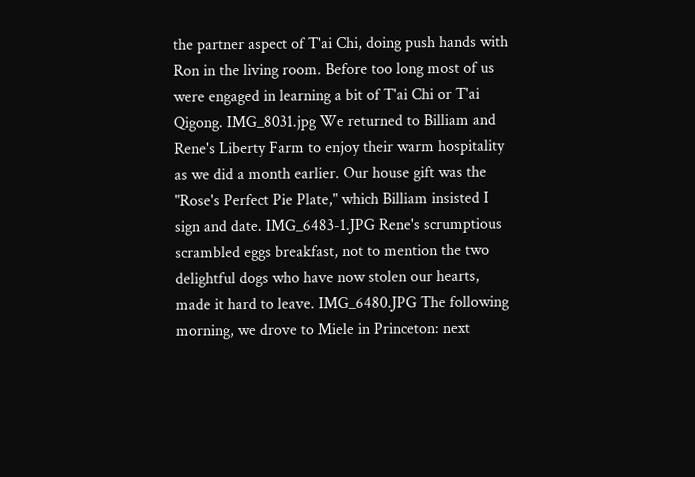the partner aspect of T'ai Chi, doing push hands with Ron in the living room. Before too long most of us were engaged in learning a bit of T'ai Chi or T'ai Qigong. IMG_8031.jpg We returned to Billiam and Rene's Liberty Farm to enjoy their warm hospitality as we did a month earlier. Our house gift was the "Rose's Perfect Pie Plate," which Billiam insisted I sign and date. IMG_6483-1.JPG Rene's scrumptious scrambled eggs breakfast, not to mention the two delightful dogs who have now stolen our hearts, made it hard to leave. IMG_6480.JPG The following morning, we drove to Miele in Princeton: next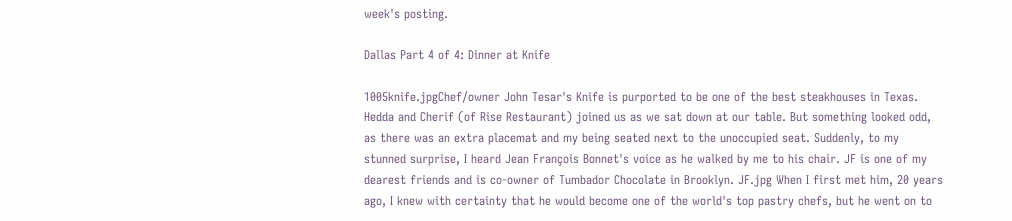week's posting.

Dallas Part 4 of 4: Dinner at Knife

1005knife.jpgChef/owner John Tesar's Knife is purported to be one of the best steakhouses in Texas. Hedda and Cherif (of Rise Restaurant) joined us as we sat down at our table. But something looked odd, as there was an extra placemat and my being seated next to the unoccupied seat. Suddenly, to my stunned surprise, I heard Jean François Bonnet's voice as he walked by me to his chair. JF is one of my dearest friends and is co-owner of Tumbador Chocolate in Brooklyn. JF.jpg When I first met him, 20 years ago, I knew with certainty that he would become one of the world's top pastry chefs, but he went on to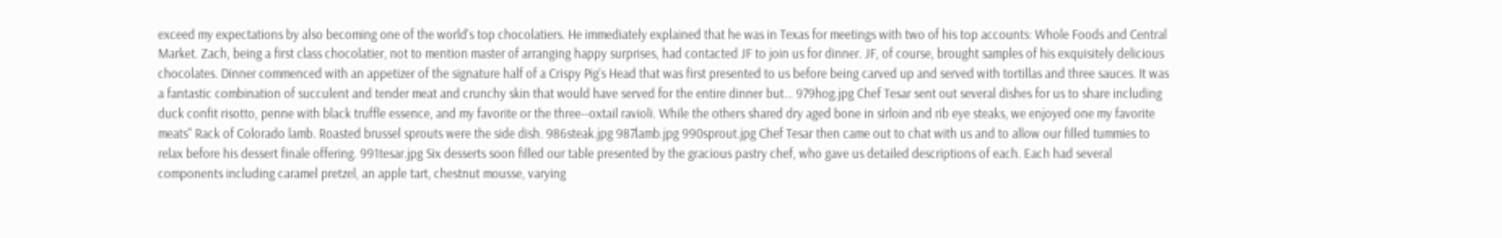exceed my expectations by also becoming one of the world's top chocolatiers. He immediately explained that he was in Texas for meetings with two of his top accounts: Whole Foods and Central Market. Zach, being a first class chocolatier, not to mention master of arranging happy surprises, had contacted JF to join us for dinner. JF, of course, brought samples of his exquisitely delicious chocolates. Dinner commenced with an appetizer of the signature half of a Crispy Pig's Head that was first presented to us before being carved up and served with tortillas and three sauces. It was a fantastic combination of succulent and tender meat and crunchy skin that would have served for the entire dinner but... 979hog.jpg Chef Tesar sent out several dishes for us to share including duck confit risotto, penne with black truffle essence, and my favorite or the three--oxtail ravioli. While the others shared dry aged bone in sirloin and rib eye steaks, we enjoyed one my favorite meats" Rack of Colorado lamb. Roasted brussel sprouts were the side dish. 986steak.jpg 987lamb.jpg 990sprout.jpg Chef Tesar then came out to chat with us and to allow our filled tummies to relax before his dessert finale offering. 991tesar.jpg Six desserts soon filled our table presented by the gracious pastry chef, who gave us detailed descriptions of each. Each had several components including caramel pretzel, an apple tart, chestnut mousse, varying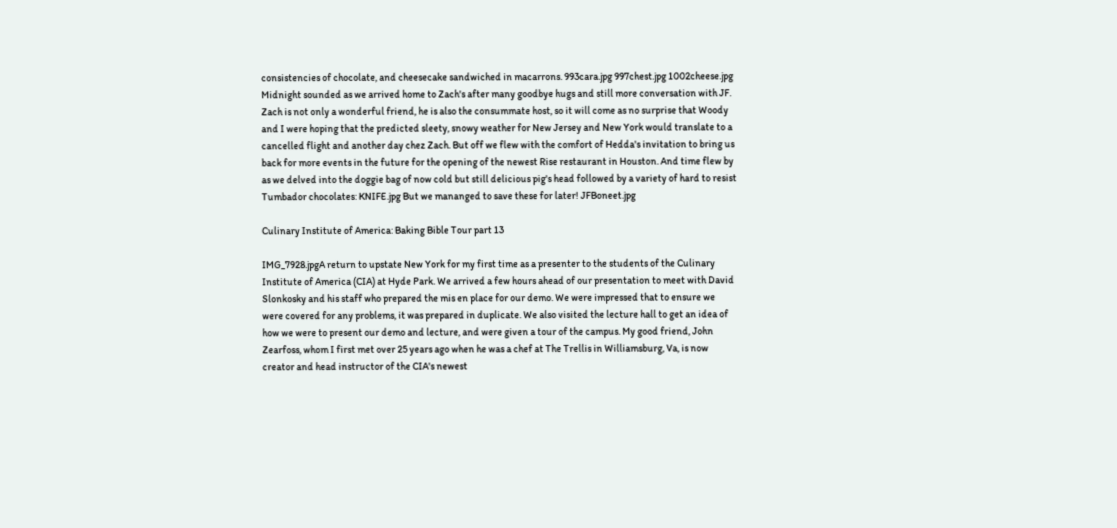consistencies of chocolate, and cheesecake sandwiched in macarrons. 993cara.jpg 997chest.jpg 1002cheese.jpg Midnight sounded as we arrived home to Zach's after many goodbye hugs and still more conversation with JF. Zach is not only a wonderful friend, he is also the consummate host, so it will come as no surprise that Woody and I were hoping that the predicted sleety, snowy weather for New Jersey and New York would translate to a cancelled flight and another day chez Zach. But off we flew with the comfort of Hedda's invitation to bring us back for more events in the future for the opening of the newest Rise restaurant in Houston. And time flew by as we delved into the doggie bag of now cold but still delicious pig's head followed by a variety of hard to resist Tumbador chocolates: KNIFE.jpg But we mananged to save these for later! JFBoneet.jpg

Culinary Institute of America: Baking Bible Tour part 13

IMG_7928.jpgA return to upstate New York for my first time as a presenter to the students of the Culinary Institute of America (CIA) at Hyde Park. We arrived a few hours ahead of our presentation to meet with David Slonkosky and his staff who prepared the mis en place for our demo. We were impressed that to ensure we were covered for any problems, it was prepared in duplicate. We also visited the lecture hall to get an idea of how we were to present our demo and lecture, and were given a tour of the campus. My good friend, John Zearfoss, whom I first met over 25 years ago when he was a chef at The Trellis in Williamsburg, Va, is now creator and head instructor of the CIA's newest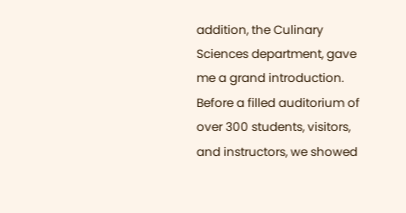addition, the Culinary Sciences department, gave me a grand introduction. Before a filled auditorium of over 300 students, visitors, and instructors, we showed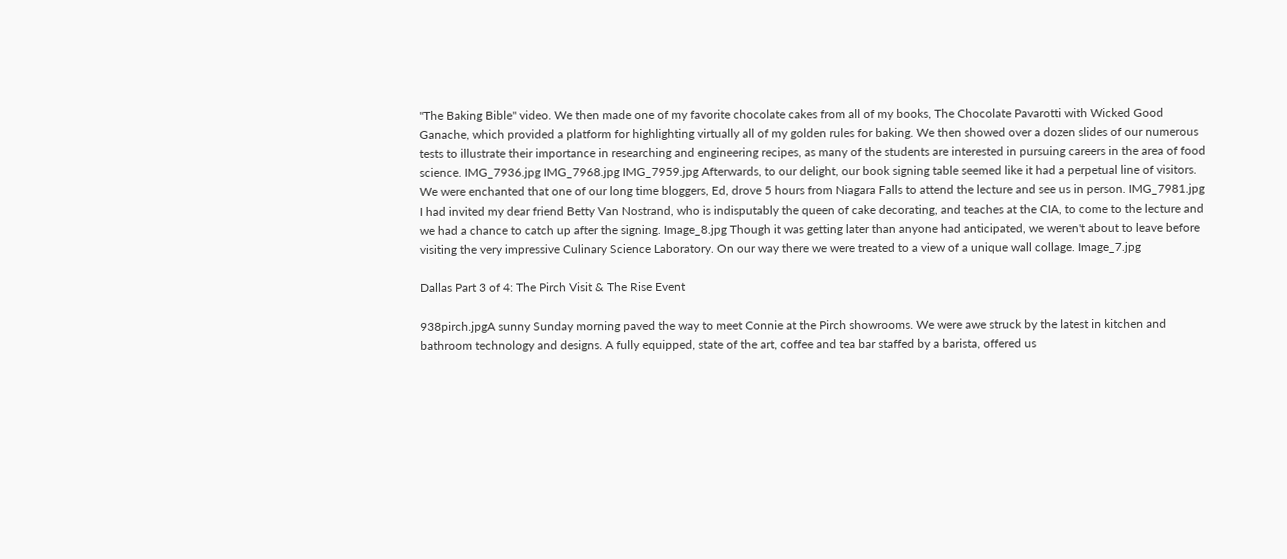"The Baking Bible" video. We then made one of my favorite chocolate cakes from all of my books, The Chocolate Pavarotti with Wicked Good Ganache, which provided a platform for highlighting virtually all of my golden rules for baking. We then showed over a dozen slides of our numerous tests to illustrate their importance in researching and engineering recipes, as many of the students are interested in pursuing careers in the area of food science. IMG_7936.jpg IMG_7968.jpg IMG_7959.jpg Afterwards, to our delight, our book signing table seemed like it had a perpetual line of visitors. We were enchanted that one of our long time bloggers, Ed, drove 5 hours from Niagara Falls to attend the lecture and see us in person. IMG_7981.jpg I had invited my dear friend Betty Van Nostrand, who is indisputably the queen of cake decorating, and teaches at the CIA, to come to the lecture and we had a chance to catch up after the signing. Image_8.jpg Though it was getting later than anyone had anticipated, we weren't about to leave before visiting the very impressive Culinary Science Laboratory. On our way there we were treated to a view of a unique wall collage. Image_7.jpg

Dallas Part 3 of 4: The Pirch Visit & The Rise Event

938pirch.jpgA sunny Sunday morning paved the way to meet Connie at the Pirch showrooms. We were awe struck by the latest in kitchen and bathroom technology and designs. A fully equipped, state of the art, coffee and tea bar staffed by a barista, offered us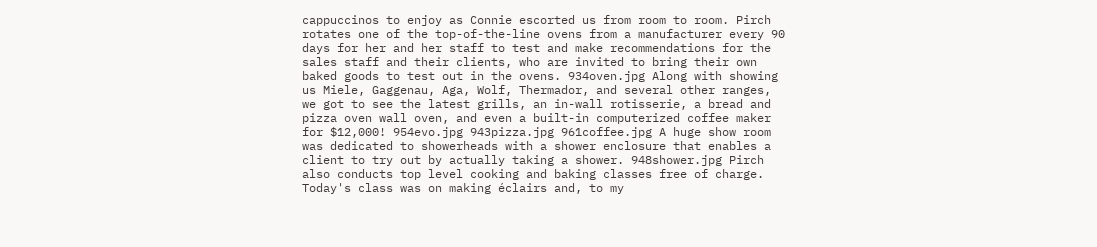cappuccinos to enjoy as Connie escorted us from room to room. Pirch rotates one of the top-of-the-line ovens from a manufacturer every 90 days for her and her staff to test and make recommendations for the sales staff and their clients, who are invited to bring their own baked goods to test out in the ovens. 934oven.jpg Along with showing us Miele, Gaggenau, Aga, Wolf, Thermador, and several other ranges, we got to see the latest grills, an in-wall rotisserie, a bread and pizza oven wall oven, and even a built-in computerized coffee maker for $12,000! 954evo.jpg 943pizza.jpg 961coffee.jpg A huge show room was dedicated to showerheads with a shower enclosure that enables a client to try out by actually taking a shower. 948shower.jpg Pirch also conducts top level cooking and baking classes free of charge. Today's class was on making éclairs and, to my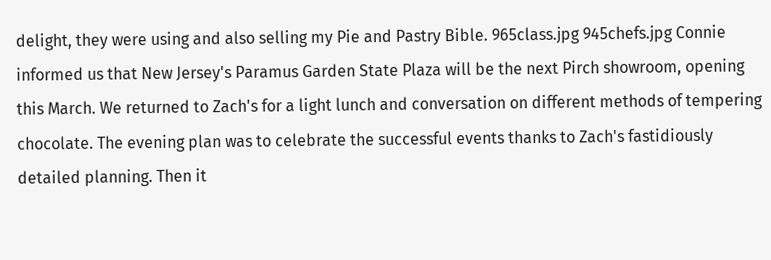delight, they were using and also selling my Pie and Pastry Bible. 965class.jpg 945chefs.jpg Connie informed us that New Jersey's Paramus Garden State Plaza will be the next Pirch showroom, opening this March. We returned to Zach's for a light lunch and conversation on different methods of tempering chocolate. The evening plan was to celebrate the successful events thanks to Zach's fastidiously detailed planning. Then it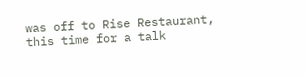was off to Rise Restaurant, this time for a talk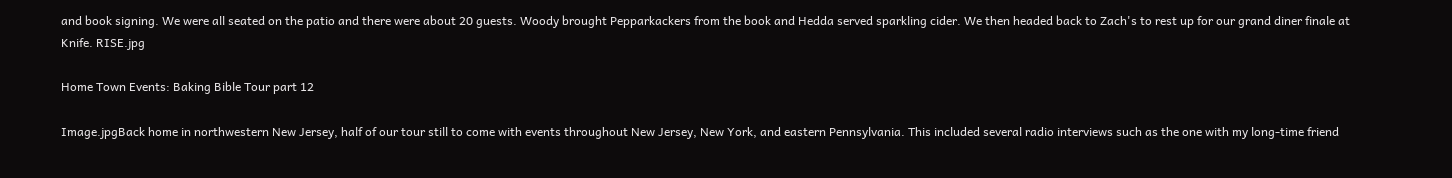and book signing. We were all seated on the patio and there were about 20 guests. Woody brought Pepparkackers from the book and Hedda served sparkling cider. We then headed back to Zach's to rest up for our grand diner finale at Knife. RISE.jpg

Home Town Events: Baking Bible Tour part 12

Image.jpgBack home in northwestern New Jersey, half of our tour still to come with events throughout New Jersey, New York, and eastern Pennsylvania. This included several radio interviews such as the one with my long-time friend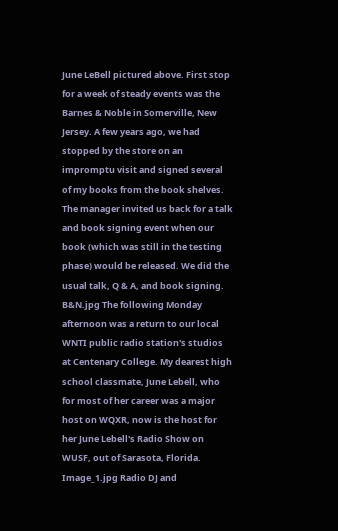June LeBell pictured above. First stop for a week of steady events was the Barnes & Noble in Somerville, New Jersey. A few years ago, we had stopped by the store on an impromptu visit and signed several of my books from the book shelves. The manager invited us back for a talk and book signing event when our book (which was still in the testing phase) would be released. We did the usual talk, Q & A, and book signing. B&N.jpg The following Monday afternoon was a return to our local WNTI public radio station's studios at Centenary College. My dearest high school classmate, June Lebell, who for most of her career was a major host on WQXR, now is the host for her June Lebell's Radio Show on WUSF, out of Sarasota, Florida. Image_1.jpg Radio DJ and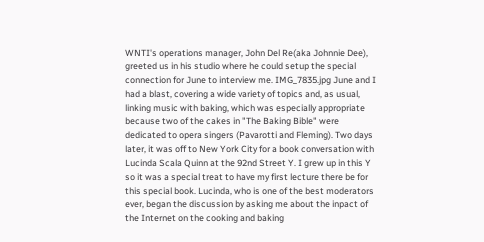WNTI's operations manager, John Del Re(aka Johnnie Dee), greeted us in his studio where he could setup the special connection for June to interview me. IMG_7835.jpg June and I had a blast, covering a wide variety of topics and, as usual, linking music with baking, which was especially appropriate because two of the cakes in "The Baking Bible" were dedicated to opera singers (Pavarotti and Fleming). Two days later, it was off to New York City for a book conversation with Lucinda Scala Quinn at the 92nd Street Y. I grew up in this Y so it was a special treat to have my first lecture there be for this special book. Lucinda, who is one of the best moderators ever, began the discussion by asking me about the inpact of the Internet on the cooking and baking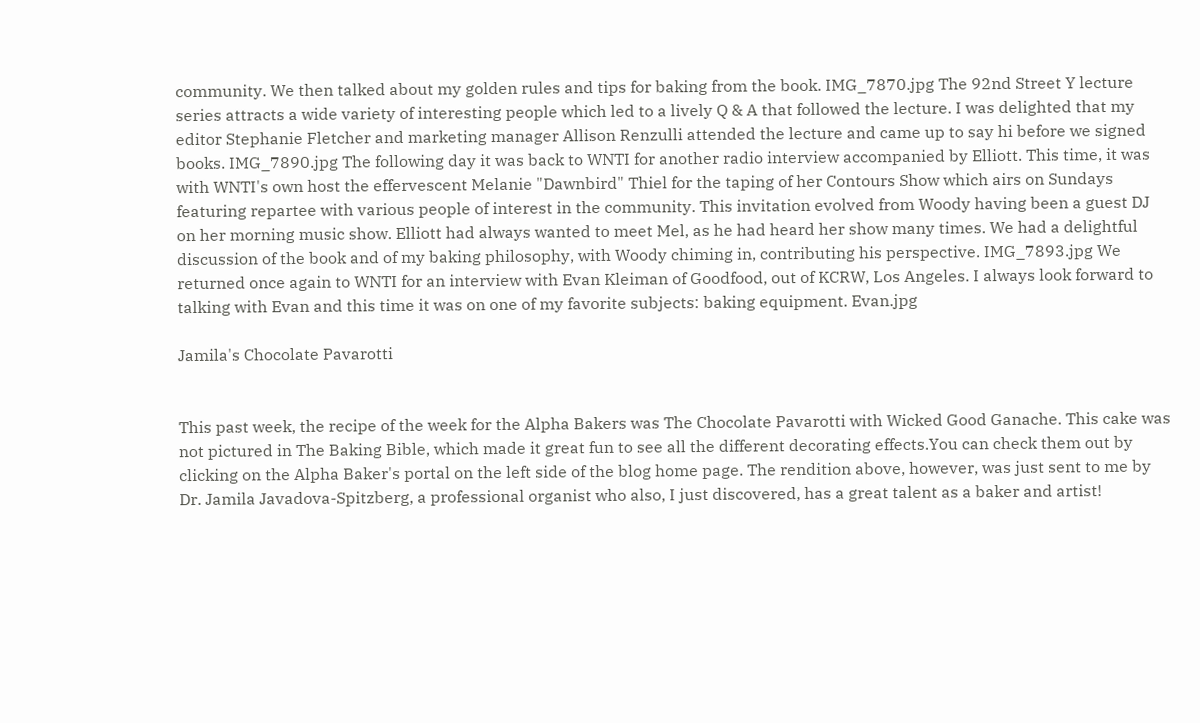community. We then talked about my golden rules and tips for baking from the book. IMG_7870.jpg The 92nd Street Y lecture series attracts a wide variety of interesting people which led to a lively Q & A that followed the lecture. I was delighted that my editor Stephanie Fletcher and marketing manager Allison Renzulli attended the lecture and came up to say hi before we signed books. IMG_7890.jpg The following day it was back to WNTI for another radio interview accompanied by Elliott. This time, it was with WNTI's own host the effervescent Melanie "Dawnbird" Thiel for the taping of her Contours Show which airs on Sundays featuring repartee with various people of interest in the community. This invitation evolved from Woody having been a guest DJ on her morning music show. Elliott had always wanted to meet Mel, as he had heard her show many times. We had a delightful discussion of the book and of my baking philosophy, with Woody chiming in, contributing his perspective. IMG_7893.jpg We returned once again to WNTI for an interview with Evan Kleiman of Goodfood, out of KCRW, Los Angeles. I always look forward to talking with Evan and this time it was on one of my favorite subjects: baking equipment. Evan.jpg

Jamila's Chocolate Pavarotti


This past week, the recipe of the week for the Alpha Bakers was The Chocolate Pavarotti with Wicked Good Ganache. This cake was not pictured in The Baking Bible, which made it great fun to see all the different decorating effects.You can check them out by clicking on the Alpha Baker's portal on the left side of the blog home page. The rendition above, however, was just sent to me by Dr. Jamila Javadova-Spitzberg, a professional organist who also, I just discovered, has a great talent as a baker and artist!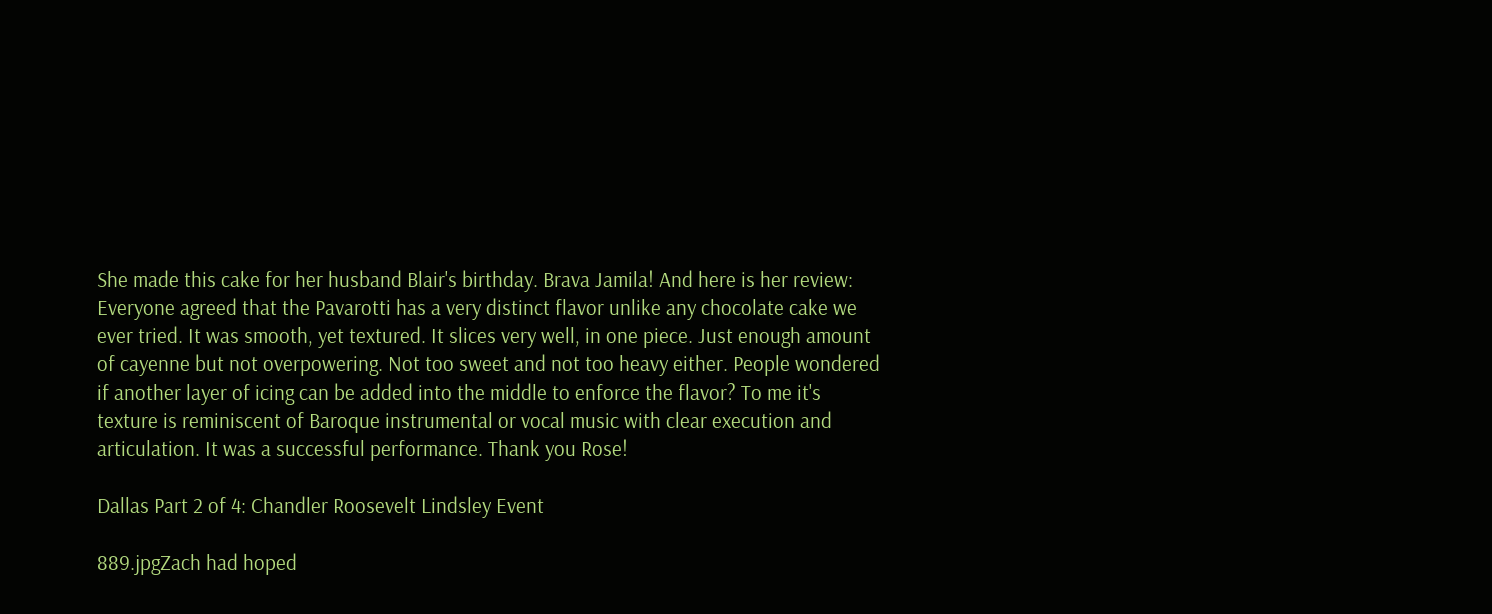She made this cake for her husband Blair's birthday. Brava Jamila! And here is her review: Everyone agreed that the Pavarotti has a very distinct flavor unlike any chocolate cake we ever tried. It was smooth, yet textured. It slices very well, in one piece. Just enough amount of cayenne but not overpowering. Not too sweet and not too heavy either. People wondered if another layer of icing can be added into the middle to enforce the flavor? To me it's texture is reminiscent of Baroque instrumental or vocal music with clear execution and articulation. It was a successful performance. Thank you Rose!

Dallas Part 2 of 4: Chandler Roosevelt Lindsley Event

889.jpgZach had hoped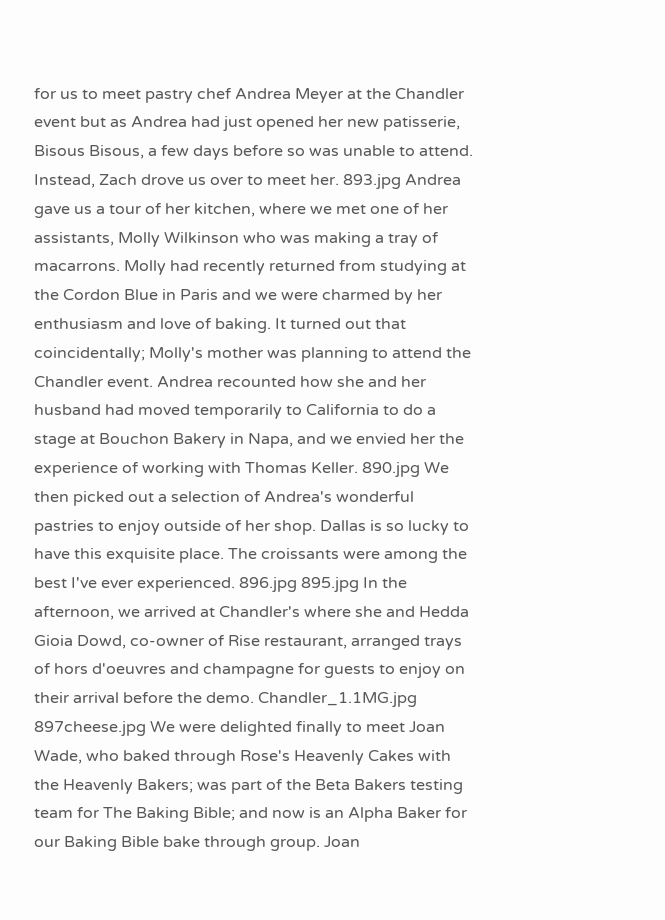for us to meet pastry chef Andrea Meyer at the Chandler event but as Andrea had just opened her new patisserie, Bisous Bisous, a few days before so was unable to attend. Instead, Zach drove us over to meet her. 893.jpg Andrea gave us a tour of her kitchen, where we met one of her assistants, Molly Wilkinson who was making a tray of macarrons. Molly had recently returned from studying at the Cordon Blue in Paris and we were charmed by her enthusiasm and love of baking. It turned out that coincidentally; Molly's mother was planning to attend the Chandler event. Andrea recounted how she and her husband had moved temporarily to California to do a stage at Bouchon Bakery in Napa, and we envied her the experience of working with Thomas Keller. 890.jpg We then picked out a selection of Andrea's wonderful pastries to enjoy outside of her shop. Dallas is so lucky to have this exquisite place. The croissants were among the best I've ever experienced. 896.jpg 895.jpg In the afternoon, we arrived at Chandler's where she and Hedda Gioia Dowd, co-owner of Rise restaurant, arranged trays of hors d'oeuvres and champagne for guests to enjoy on their arrival before the demo. Chandler_1.1MG.jpg 897cheese.jpg We were delighted finally to meet Joan Wade, who baked through Rose's Heavenly Cakes with the Heavenly Bakers; was part of the Beta Bakers testing team for The Baking Bible; and now is an Alpha Baker for our Baking Bible bake through group. Joan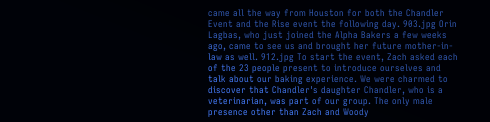came all the way from Houston for both the Chandler Event and the Rise event the following day. 903.jpg Orin Lagbas, who just joined the Alpha Bakers a few weeks ago, came to see us and brought her future mother-in-law as well. 912.jpg To start the event, Zach asked each of the 23 people present to introduce ourselves and talk about our baking experience. We were charmed to discover that Chandler's daughter Chandler, who is a veterinarian, was part of our group. The only male presence other than Zach and Woody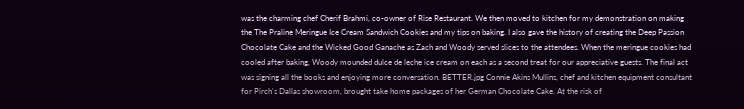was the charming chef Cherif Brahmi, co-owner of Rise Restaurant. We then moved to kitchen for my demonstration on making the The Praline Meringue Ice Cream Sandwich Cookies and my tips on baking. I also gave the history of creating the Deep Passion Chocolate Cake and the Wicked Good Ganache as Zach and Woody served slices to the attendees. When the meringue cookies had cooled after baking, Woody mounded dulce de leche ice cream on each as a second treat for our appreciative guests. The final act was signing all the books and enjoying more conversation. BETTER.jpg Connie Akins Mullins, chef and kitchen equipment consultant for Pirch's Dallas showroom, brought take home packages of her German Chocolate Cake. At the risk of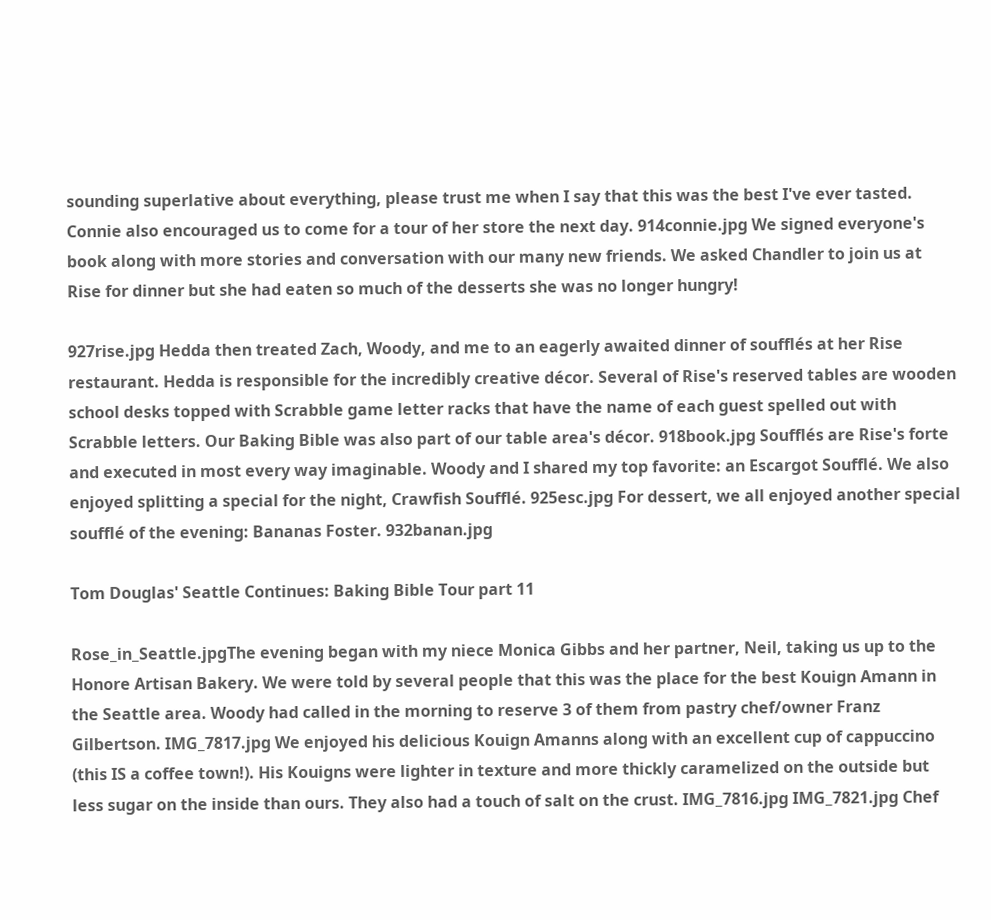sounding superlative about everything, please trust me when I say that this was the best I've ever tasted. Connie also encouraged us to come for a tour of her store the next day. 914connie.jpg We signed everyone's book along with more stories and conversation with our many new friends. We asked Chandler to join us at Rise for dinner but she had eaten so much of the desserts she was no longer hungry!

927rise.jpg Hedda then treated Zach, Woody, and me to an eagerly awaited dinner of soufflés at her Rise restaurant. Hedda is responsible for the incredibly creative décor. Several of Rise's reserved tables are wooden school desks topped with Scrabble game letter racks that have the name of each guest spelled out with Scrabble letters. Our Baking Bible was also part of our table area's décor. 918book.jpg Soufflés are Rise's forte and executed in most every way imaginable. Woody and I shared my top favorite: an Escargot Soufflé. We also enjoyed splitting a special for the night, Crawfish Soufflé. 925esc.jpg For dessert, we all enjoyed another special soufflé of the evening: Bananas Foster. 932banan.jpg

Tom Douglas' Seattle Continues: Baking Bible Tour part 11

Rose_in_Seattle.jpgThe evening began with my niece Monica Gibbs and her partner, Neil, taking us up to the Honore Artisan Bakery. We were told by several people that this was the place for the best Kouign Amann in the Seattle area. Woody had called in the morning to reserve 3 of them from pastry chef/owner Franz Gilbertson. IMG_7817.jpg We enjoyed his delicious Kouign Amanns along with an excellent cup of cappuccino (this IS a coffee town!). His Kouigns were lighter in texture and more thickly caramelized on the outside but less sugar on the inside than ours. They also had a touch of salt on the crust. IMG_7816.jpg IMG_7821.jpg Chef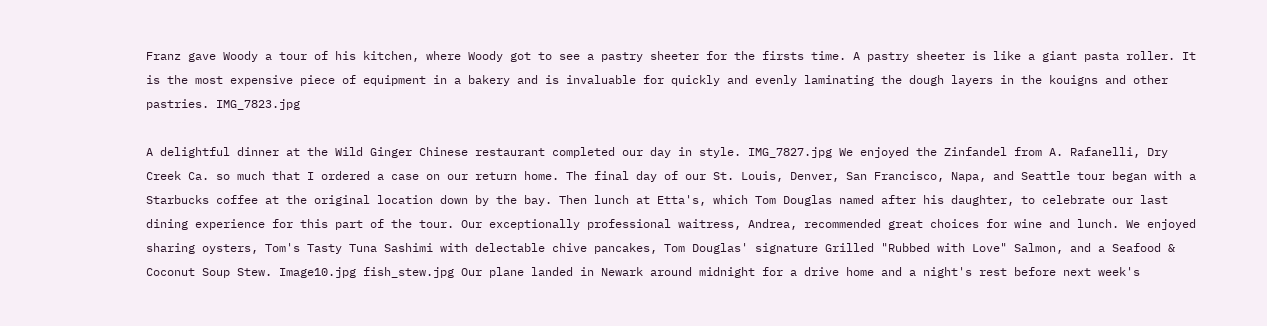Franz gave Woody a tour of his kitchen, where Woody got to see a pastry sheeter for the firsts time. A pastry sheeter is like a giant pasta roller. It is the most expensive piece of equipment in a bakery and is invaluable for quickly and evenly laminating the dough layers in the kouigns and other pastries. IMG_7823.jpg

A delightful dinner at the Wild Ginger Chinese restaurant completed our day in style. IMG_7827.jpg We enjoyed the Zinfandel from A. Rafanelli, Dry Creek Ca. so much that I ordered a case on our return home. The final day of our St. Louis, Denver, San Francisco, Napa, and Seattle tour began with a Starbucks coffee at the original location down by the bay. Then lunch at Etta's, which Tom Douglas named after his daughter, to celebrate our last dining experience for this part of the tour. Our exceptionally professional waitress, Andrea, recommended great choices for wine and lunch. We enjoyed sharing oysters, Tom's Tasty Tuna Sashimi with delectable chive pancakes, Tom Douglas' signature Grilled "Rubbed with Love" Salmon, and a Seafood & Coconut Soup Stew. Image10.jpg fish_stew.jpg Our plane landed in Newark around midnight for a drive home and a night's rest before next week's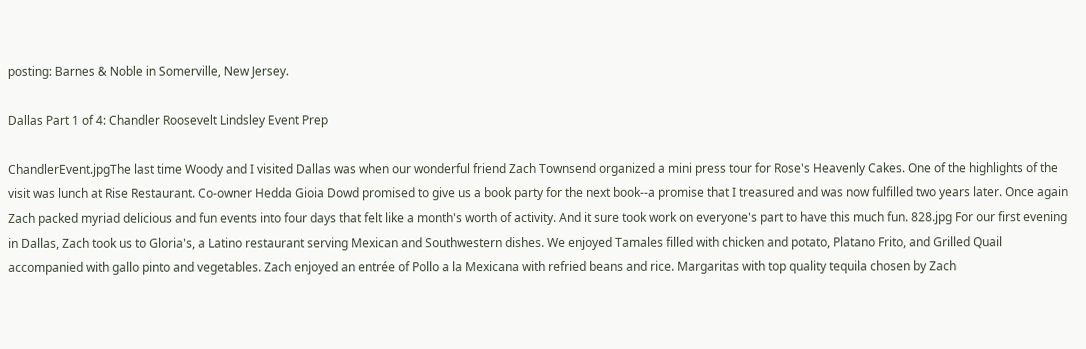posting: Barnes & Noble in Somerville, New Jersey.

Dallas Part 1 of 4: Chandler Roosevelt Lindsley Event Prep

ChandlerEvent.jpgThe last time Woody and I visited Dallas was when our wonderful friend Zach Townsend organized a mini press tour for Rose's Heavenly Cakes. One of the highlights of the visit was lunch at Rise Restaurant. Co-owner Hedda Gioia Dowd promised to give us a book party for the next book--a promise that I treasured and was now fulfilled two years later. Once again Zach packed myriad delicious and fun events into four days that felt like a month's worth of activity. And it sure took work on everyone's part to have this much fun. 828.jpg For our first evening in Dallas, Zach took us to Gloria's, a Latino restaurant serving Mexican and Southwestern dishes. We enjoyed Tamales filled with chicken and potato, Platano Frito, and Grilled Quail accompanied with gallo pinto and vegetables. Zach enjoyed an entrée of Pollo a la Mexicana with refried beans and rice. Margaritas with top quality tequila chosen by Zach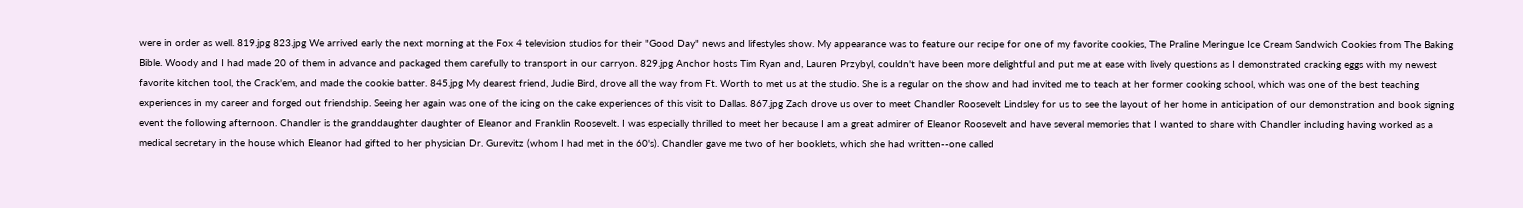were in order as well. 819.jpg 823.jpg We arrived early the next morning at the Fox 4 television studios for their "Good Day" news and lifestyles show. My appearance was to feature our recipe for one of my favorite cookies, The Praline Meringue Ice Cream Sandwich Cookies from The Baking Bible. Woody and I had made 20 of them in advance and packaged them carefully to transport in our carryon. 829.jpg Anchor hosts Tim Ryan and, Lauren Przybyl, couldn't have been more delightful and put me at ease with lively questions as I demonstrated cracking eggs with my newest favorite kitchen tool, the Crack'em, and made the cookie batter. 845.jpg My dearest friend, Judie Bird, drove all the way from Ft. Worth to met us at the studio. She is a regular on the show and had invited me to teach at her former cooking school, which was one of the best teaching experiences in my career and forged out friendship. Seeing her again was one of the icing on the cake experiences of this visit to Dallas. 867.jpg Zach drove us over to meet Chandler Roosevelt Lindsley for us to see the layout of her home in anticipation of our demonstration and book signing event the following afternoon. Chandler is the granddaughter daughter of Eleanor and Franklin Roosevelt. I was especially thrilled to meet her because I am a great admirer of Eleanor Roosevelt and have several memories that I wanted to share with Chandler including having worked as a medical secretary in the house which Eleanor had gifted to her physician Dr. Gurevitz (whom I had met in the 60's). Chandler gave me two of her booklets, which she had written--one called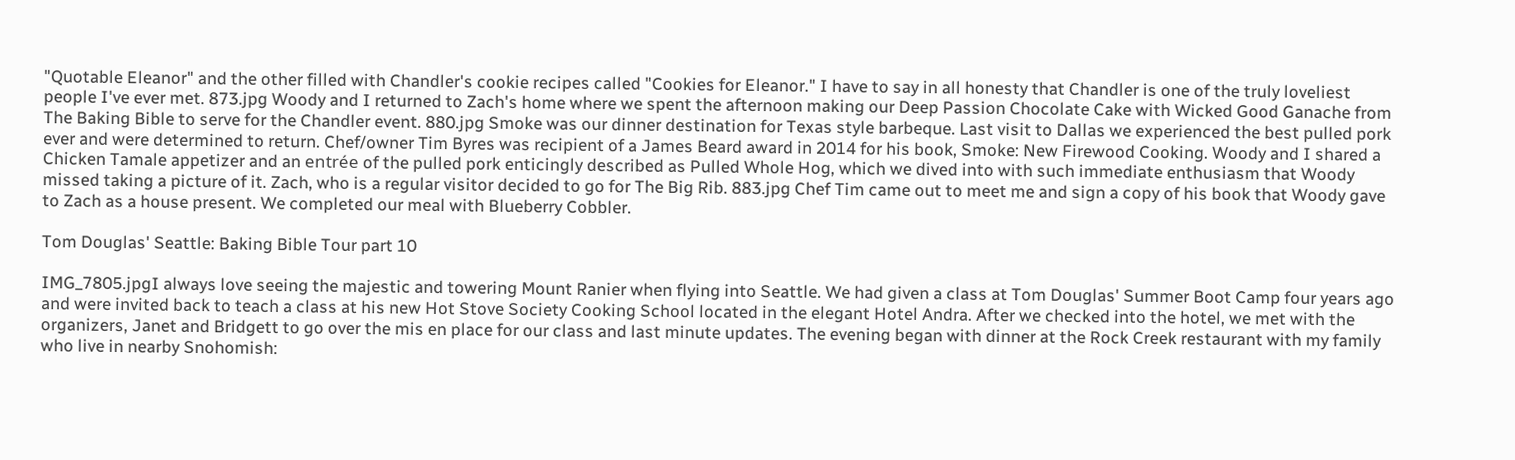"Quotable Eleanor" and the other filled with Chandler's cookie recipes called "Cookies for Eleanor." I have to say in all honesty that Chandler is one of the truly loveliest people I've ever met. 873.jpg Woody and I returned to Zach's home where we spent the afternoon making our Deep Passion Chocolate Cake with Wicked Good Ganache from The Baking Bible to serve for the Chandler event. 880.jpg Smoke was our dinner destination for Texas style barbeque. Last visit to Dallas we experienced the best pulled pork ever and were determined to return. Chef/owner Tim Byres was recipient of a James Beard award in 2014 for his book, Smoke: New Firewood Cooking. Woody and I shared a Chicken Tamale appetizer and an entrée of the pulled pork enticingly described as Pulled Whole Hog, which we dived into with such immediate enthusiasm that Woody missed taking a picture of it. Zach, who is a regular visitor decided to go for The Big Rib. 883.jpg Chef Tim came out to meet me and sign a copy of his book that Woody gave to Zach as a house present. We completed our meal with Blueberry Cobbler.

Tom Douglas' Seattle: Baking Bible Tour part 10

IMG_7805.jpgI always love seeing the majestic and towering Mount Ranier when flying into Seattle. We had given a class at Tom Douglas' Summer Boot Camp four years ago and were invited back to teach a class at his new Hot Stove Society Cooking School located in the elegant Hotel Andra. After we checked into the hotel, we met with the organizers, Janet and Bridgett to go over the mis en place for our class and last minute updates. The evening began with dinner at the Rock Creek restaurant with my family who live in nearby Snohomish: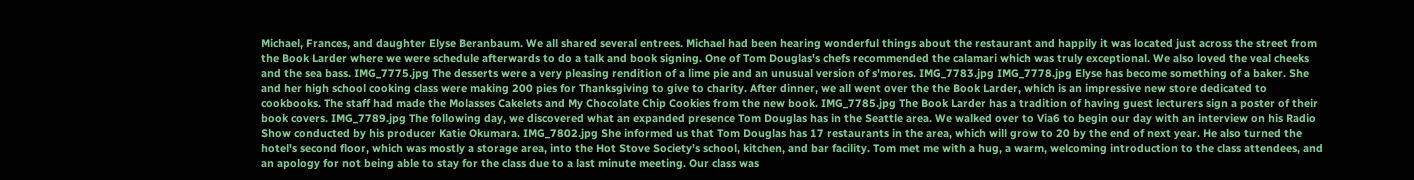Michael, Frances, and daughter Elyse Beranbaum. We all shared several entrees. Michael had been hearing wonderful things about the restaurant and happily it was located just across the street from the Book Larder where we were schedule afterwards to do a talk and book signing. One of Tom Douglas's chefs recommended the calamari which was truly exceptional. We also loved the veal cheeks and the sea bass. IMG_7775.jpg The desserts were a very pleasing rendition of a lime pie and an unusual version of s'mores. IMG_7783.jpg IMG_7778.jpg Elyse has become something of a baker. She and her high school cooking class were making 200 pies for Thanksgiving to give to charity. After dinner, we all went over the the Book Larder, which is an impressive new store dedicated to cookbooks. The staff had made the Molasses Cakelets and My Chocolate Chip Cookies from the new book. IMG_7785.jpg The Book Larder has a tradition of having guest lecturers sign a poster of their book covers. IMG_7789.jpg The following day, we discovered what an expanded presence Tom Douglas has in the Seattle area. We walked over to Via6 to begin our day with an interview on his Radio Show conducted by his producer Katie Okumara. IMG_7802.jpg She informed us that Tom Douglas has 17 restaurants in the area, which will grow to 20 by the end of next year. He also turned the hotel's second floor, which was mostly a storage area, into the Hot Stove Society's school, kitchen, and bar facility. Tom met me with a hug, a warm, welcoming introduction to the class attendees, and an apology for not being able to stay for the class due to a last minute meeting. Our class was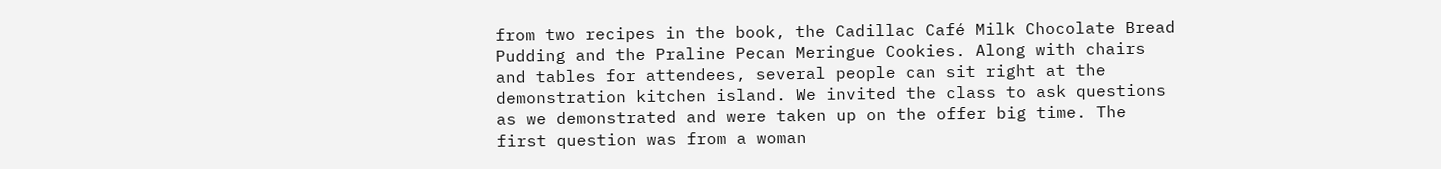from two recipes in the book, the Cadillac Café Milk Chocolate Bread Pudding and the Praline Pecan Meringue Cookies. Along with chairs and tables for attendees, several people can sit right at the demonstration kitchen island. We invited the class to ask questions as we demonstrated and were taken up on the offer big time. The first question was from a woman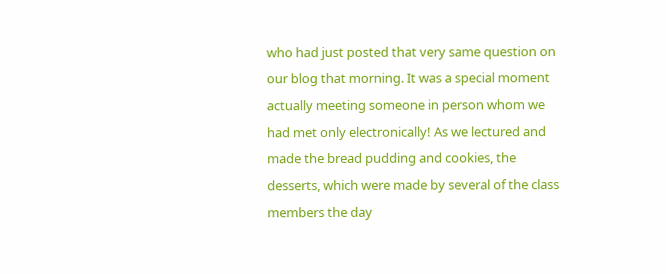who had just posted that very same question on our blog that morning. It was a special moment actually meeting someone in person whom we had met only electronically! As we lectured and made the bread pudding and cookies, the desserts, which were made by several of the class members the day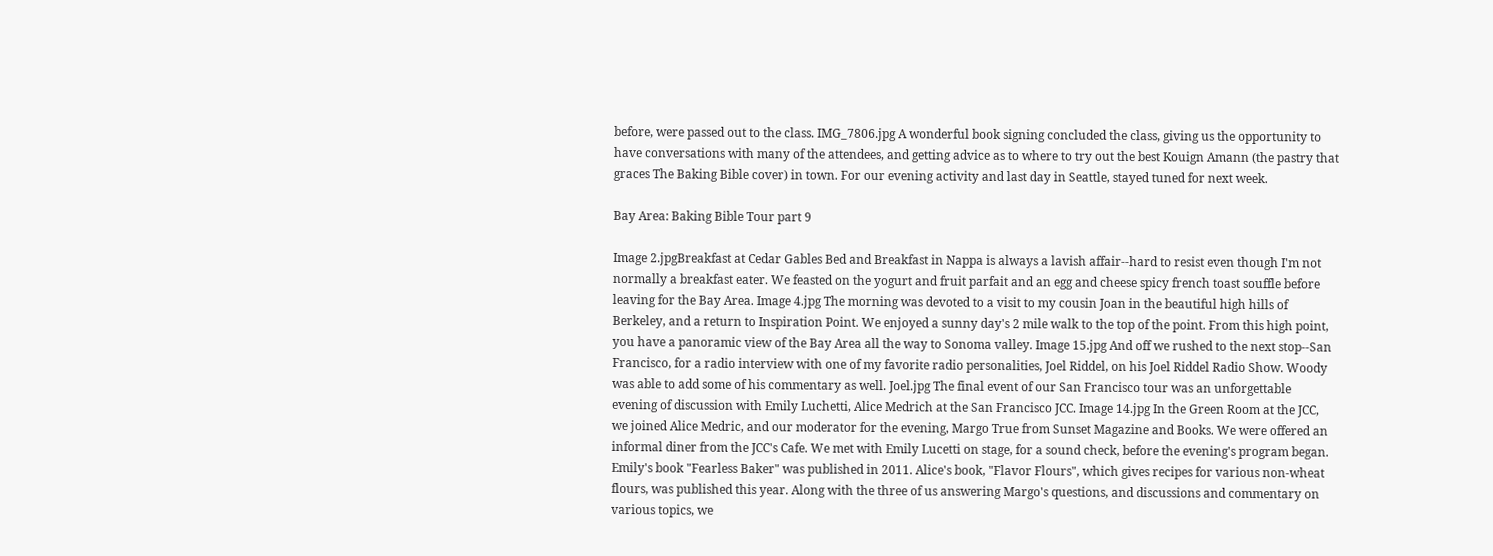before, were passed out to the class. IMG_7806.jpg A wonderful book signing concluded the class, giving us the opportunity to have conversations with many of the attendees, and getting advice as to where to try out the best Kouign Amann (the pastry that graces The Baking Bible cover) in town. For our evening activity and last day in Seattle, stayed tuned for next week.

Bay Area: Baking Bible Tour part 9

Image 2.jpgBreakfast at Cedar Gables Bed and Breakfast in Nappa is always a lavish affair--hard to resist even though I'm not normally a breakfast eater. We feasted on the yogurt and fruit parfait and an egg and cheese spicy french toast souffle before leaving for the Bay Area. Image 4.jpg The morning was devoted to a visit to my cousin Joan in the beautiful high hills of Berkeley, and a return to Inspiration Point. We enjoyed a sunny day's 2 mile walk to the top of the point. From this high point, you have a panoramic view of the Bay Area all the way to Sonoma valley. Image 15.jpg And off we rushed to the next stop--San Francisco, for a radio interview with one of my favorite radio personalities, Joel Riddel, on his Joel Riddel Radio Show. Woody was able to add some of his commentary as well. Joel.jpg The final event of our San Francisco tour was an unforgettable evening of discussion with Emily Luchetti, Alice Medrich at the San Francisco JCC. Image 14.jpg In the Green Room at the JCC, we joined Alice Medric, and our moderator for the evening, Margo True from Sunset Magazine and Books. We were offered an informal diner from the JCC's Cafe. We met with Emily Lucetti on stage, for a sound check, before the evening's program began. Emily's book "Fearless Baker" was published in 2011. Alice's book, "Flavor Flours", which gives recipes for various non-wheat flours, was published this year. Along with the three of us answering Margo's questions, and discussions and commentary on various topics, we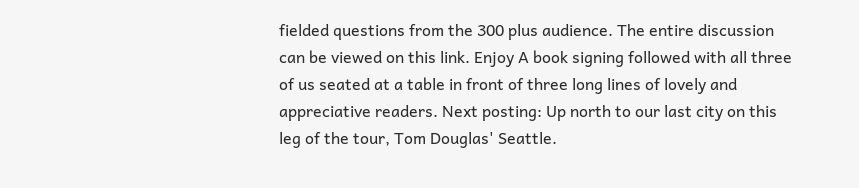fielded questions from the 300 plus audience. The entire discussion can be viewed on this link. Enjoy A book signing followed with all three of us seated at a table in front of three long lines of lovely and appreciative readers. Next posting: Up north to our last city on this leg of the tour, Tom Douglas' Seattle.